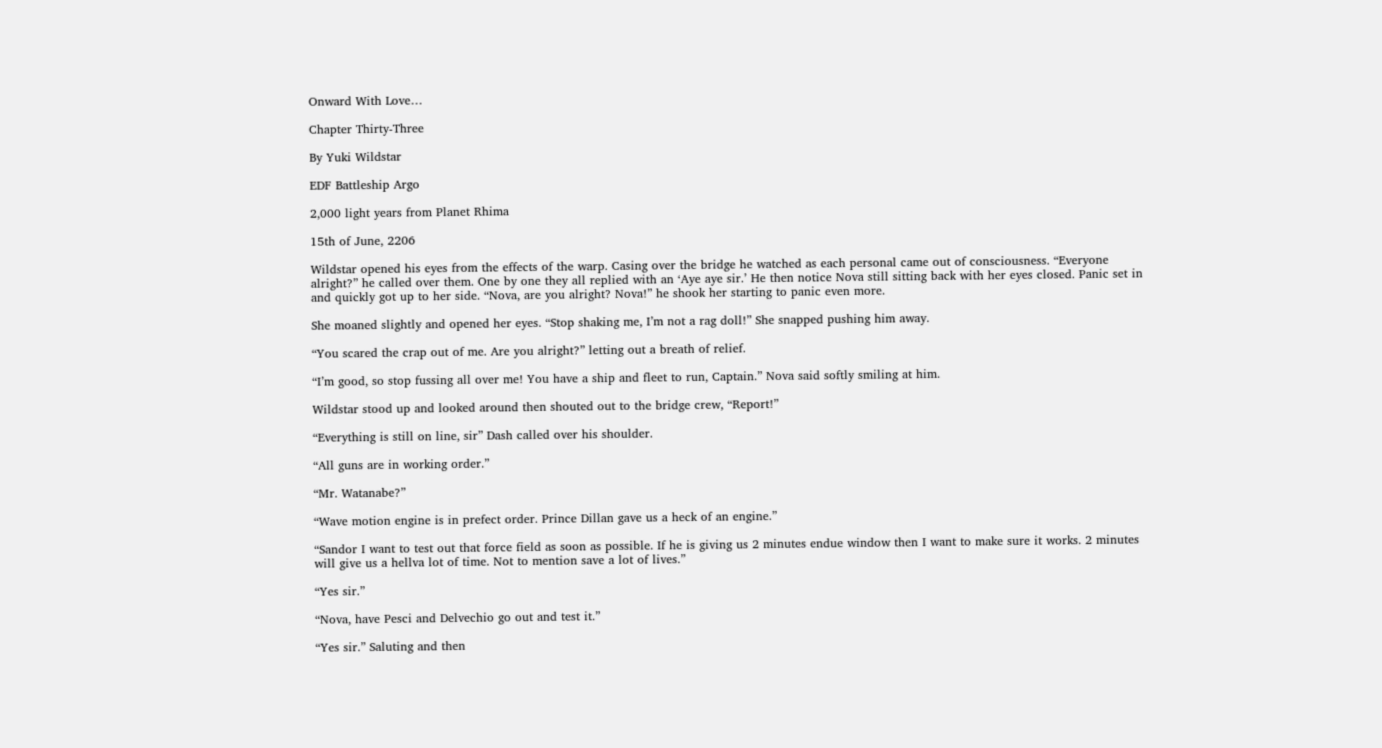Onward With Love…

Chapter Thirty-Three

By Yuki Wildstar

EDF Battleship Argo

2,000 light years from Planet Rhima

15th of June, 2206

Wildstar opened his eyes from the effects of the warp. Casing over the bridge he watched as each personal came out of consciousness. “Everyone alright?” he called over them. One by one they all replied with an ‘Aye aye sir.’ He then notice Nova still sitting back with her eyes closed. Panic set in and quickly got up to her side. “Nova, are you alright? Nova!” he shook her starting to panic even more.

She moaned slightly and opened her eyes. “Stop shaking me, I’m not a rag doll!” She snapped pushing him away.

“You scared the crap out of me. Are you alright?” letting out a breath of relief.

“I’m good, so stop fussing all over me! You have a ship and fleet to run, Captain.” Nova said softly smiling at him.

Wildstar stood up and looked around then shouted out to the bridge crew, “Report!”

“Everything is still on line, sir” Dash called over his shoulder.

“All guns are in working order.”

“Mr. Watanabe?”

“Wave motion engine is in prefect order. Prince Dillan gave us a heck of an engine.”

“Sandor I want to test out that force field as soon as possible. If he is giving us 2 minutes endue window then I want to make sure it works. 2 minutes will give us a hellva lot of time. Not to mention save a lot of lives.”

“Yes sir.”

“Nova, have Pesci and Delvechio go out and test it.”

“Yes sir.” Saluting and then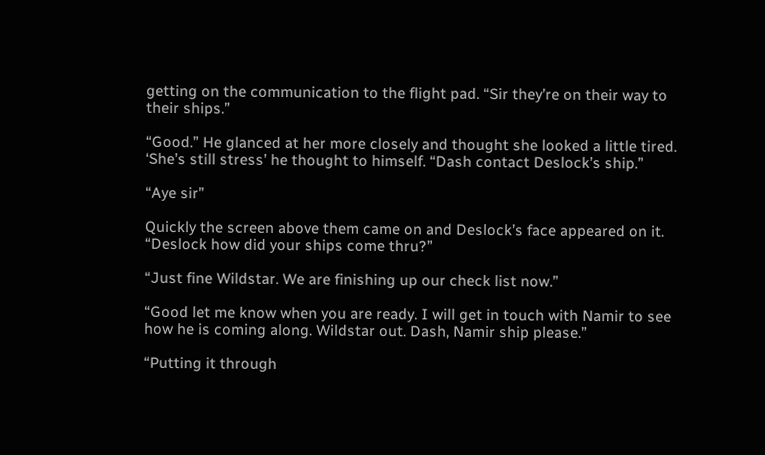getting on the communication to the flight pad. “Sir they’re on their way to their ships.”

“Good.” He glanced at her more closely and thought she looked a little tired. ‘She’s still stress’ he thought to himself. “Dash contact Deslock’s ship.”

“Aye sir”

Quickly the screen above them came on and Deslock’s face appeared on it. “Deslock how did your ships come thru?”

“Just fine Wildstar. We are finishing up our check list now.”

“Good let me know when you are ready. I will get in touch with Namir to see how he is coming along. Wildstar out. Dash, Namir ship please.”

“Putting it through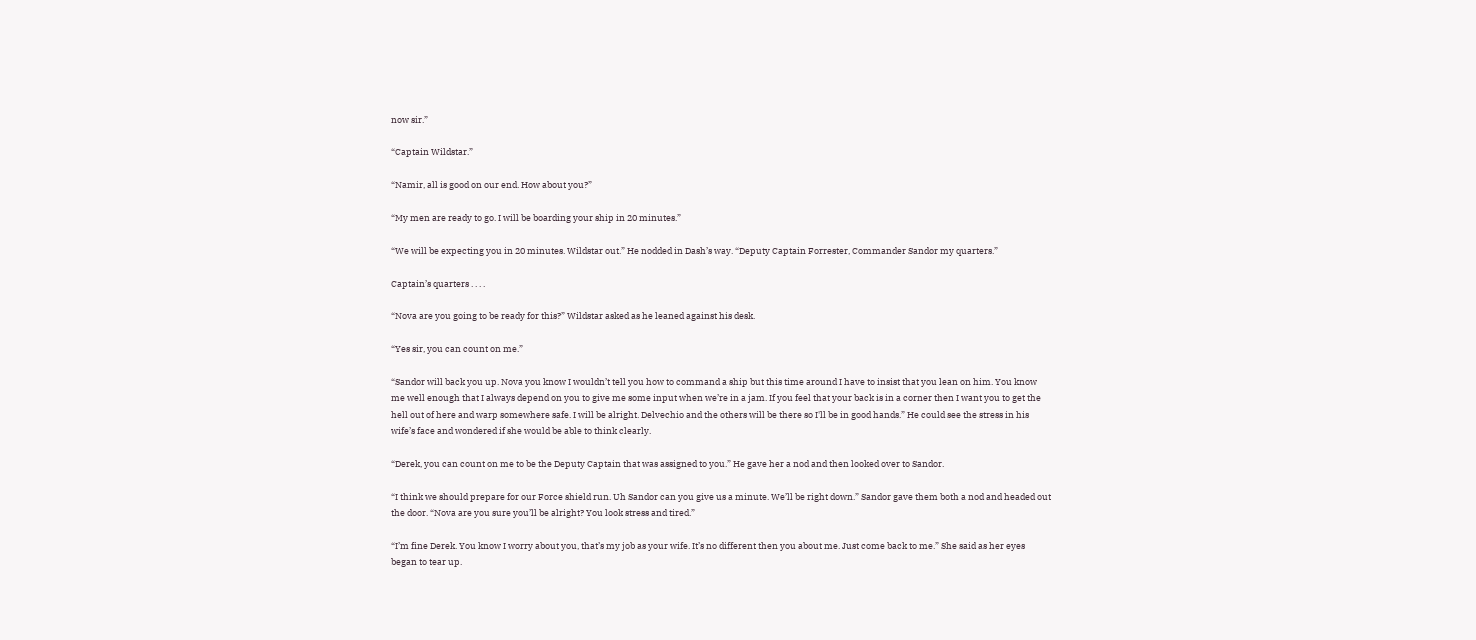now sir.”

“Captain Wildstar.”

“Namir, all is good on our end. How about you?”

“My men are ready to go. I will be boarding your ship in 20 minutes.”

“We will be expecting you in 20 minutes. Wildstar out.” He nodded in Dash’s way. “Deputy Captain Forrester, Commander Sandor my quarters.”

Captain’s quarters . . . .

“Nova are you going to be ready for this?” Wildstar asked as he leaned against his desk.

“Yes sir, you can count on me.”

“Sandor will back you up. Nova you know I wouldn’t tell you how to command a ship but this time around I have to insist that you lean on him. You know me well enough that I always depend on you to give me some input when we’re in a jam. If you feel that your back is in a corner then I want you to get the hell out of here and warp somewhere safe. I will be alright. Delvechio and the others will be there so I'll be in good hands.” He could see the stress in his wife’s face and wondered if she would be able to think clearly.

“Derek, you can count on me to be the Deputy Captain that was assigned to you.” He gave her a nod and then looked over to Sandor.

“I think we should prepare for our Force shield run. Uh Sandor can you give us a minute. We’ll be right down.” Sandor gave them both a nod and headed out the door. “Nova are you sure you’ll be alright? You look stress and tired.”

“I’m fine Derek. You know I worry about you, that’s my job as your wife. It’s no different then you about me. Just come back to me.” She said as her eyes began to tear up.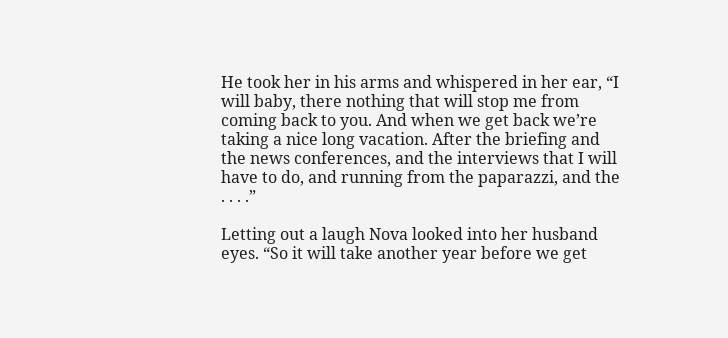He took her in his arms and whispered in her ear, “I will baby, there nothing that will stop me from coming back to you. And when we get back we’re taking a nice long vacation. After the briefing and the news conferences, and the interviews that I will have to do, and running from the paparazzi, and the  . . . .”

Letting out a laugh Nova looked into her husband eyes. “So it will take another year before we get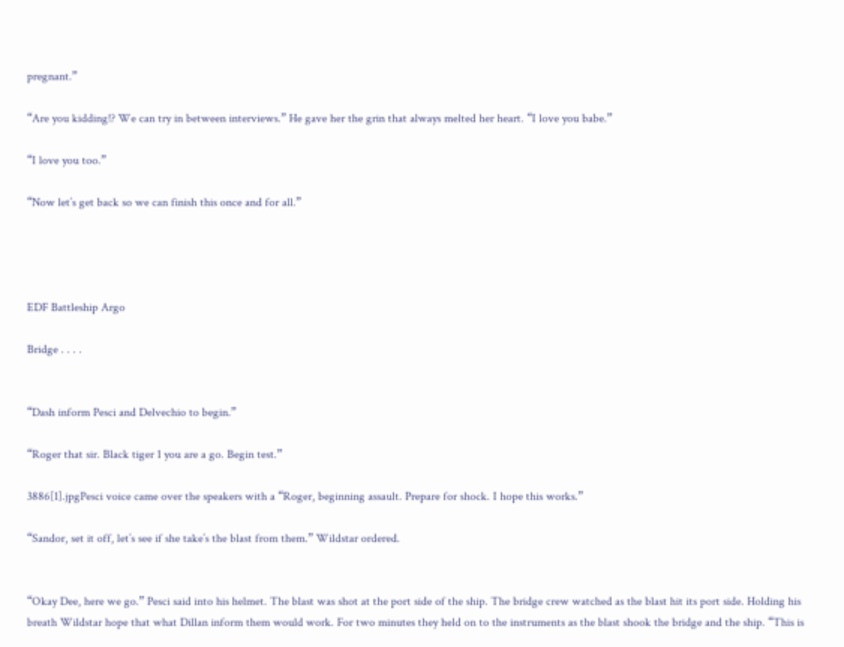pregnant.”

“Are you kidding!? We can try in between interviews.” He gave her the grin that always melted her heart. “I love you babe.”

“I love you too.”

“Now let’s get back so we can finish this once and for all.”




EDF Battleship Argo

Bridge . . . .


“Dash inform Pesci and Delvechio to begin.”

“Roger that sir. Black tiger 1 you are a go. Begin test.”

3886[1].jpgPesci voice came over the speakers with a “Roger, beginning assault. Prepare for shock. I hope this works.”

“Sandor, set it off, let’s see if she take’s the blast from them.” Wildstar ordered.


“Okay Dee, here we go.” Pesci said into his helmet. The blast was shot at the port side of the ship. The bridge crew watched as the blast hit its port side. Holding his breath Wildstar hope that what Dillan inform them would work. For two minutes they held on to the instruments as the blast shook the bridge and the ship. “This is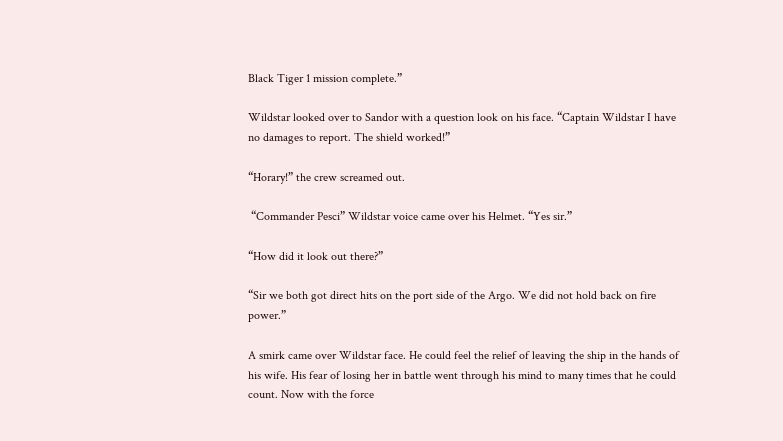Black Tiger 1 mission complete.”

Wildstar looked over to Sandor with a question look on his face. “Captain Wildstar I have no damages to report. The shield worked!”

“Horary!” the crew screamed out.

 “Commander Pesci” Wildstar voice came over his Helmet. “Yes sir.”

“How did it look out there?”

“Sir we both got direct hits on the port side of the Argo. We did not hold back on fire power.”

A smirk came over Wildstar face. He could feel the relief of leaving the ship in the hands of his wife. His fear of losing her in battle went through his mind to many times that he could count. Now with the force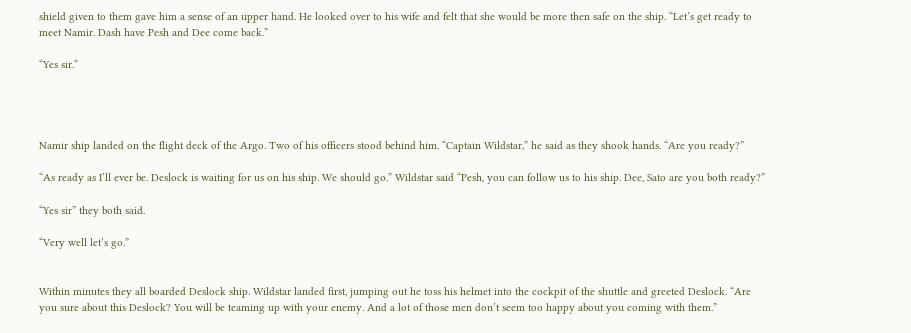shield given to them gave him a sense of an upper hand. He looked over to his wife and felt that she would be more then safe on the ship. “Let’s get ready to meet Namir. Dash have Pesh and Dee come back.”

“Yes sir.”




Namir ship landed on the flight deck of the Argo. Two of his officers stood behind him. “Captain Wildstar,” he said as they shook hands. “Are you ready?”

“As ready as I’ll ever be. Deslock is waiting for us on his ship. We should go.” Wildstar said “Pesh, you can follow us to his ship. Dee, Sato are you both ready?”

“Yes sir” they both said.

“Very well let’s go.”


Within minutes they all boarded Deslock ship. Wildstar landed first, jumping out he toss his helmet into the cockpit of the shuttle and greeted Deslock. “Are you sure about this Deslock? You will be teaming up with your enemy. And a lot of those men don’t seem too happy about you coming with them.”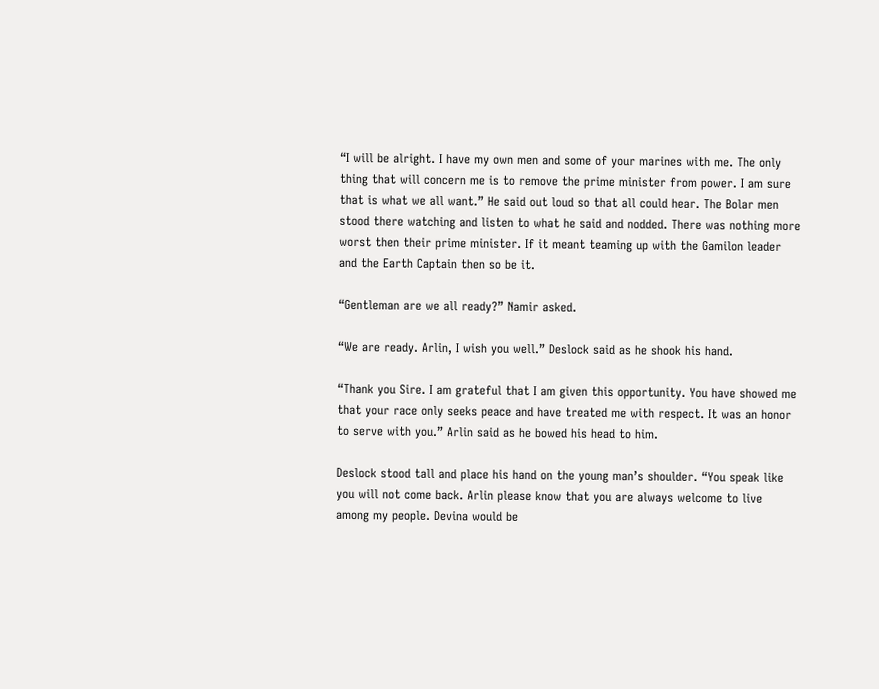“I will be alright. I have my own men and some of your marines with me. The only thing that will concern me is to remove the prime minister from power. I am sure that is what we all want.” He said out loud so that all could hear. The Bolar men stood there watching and listen to what he said and nodded. There was nothing more worst then their prime minister. If it meant teaming up with the Gamilon leader and the Earth Captain then so be it.

“Gentleman are we all ready?” Namir asked.

“We are ready. Arlin, I wish you well.” Deslock said as he shook his hand.

“Thank you Sire. I am grateful that I am given this opportunity. You have showed me that your race only seeks peace and have treated me with respect. It was an honor to serve with you.” Arlin said as he bowed his head to him.

Deslock stood tall and place his hand on the young man’s shoulder. “You speak like you will not come back. Arlin please know that you are always welcome to live among my people. Devina would be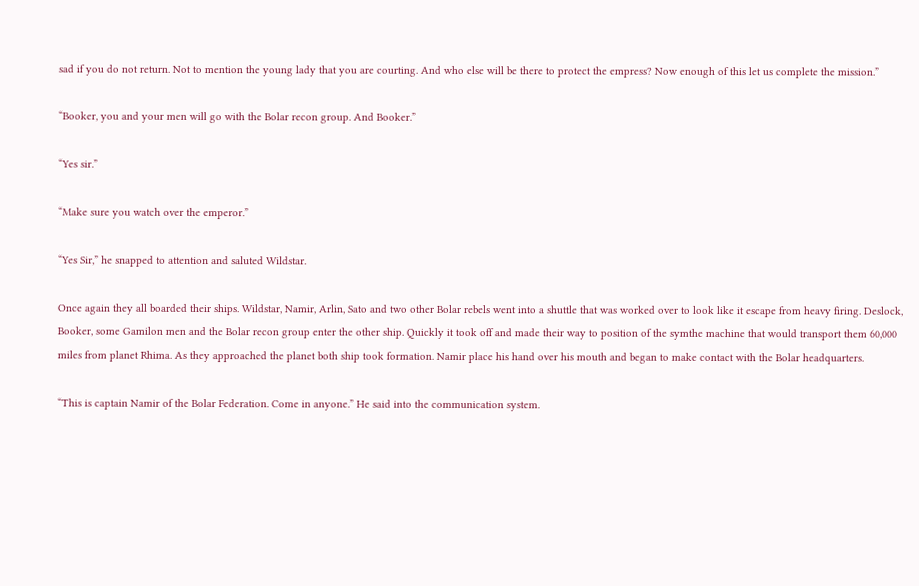sad if you do not return. Not to mention the young lady that you are courting. And who else will be there to protect the empress? Now enough of this let us complete the mission.”

“Booker, you and your men will go with the Bolar recon group. And Booker.”

“Yes sir.”

“Make sure you watch over the emperor.”

“Yes Sir,” he snapped to attention and saluted Wildstar.

Once again they all boarded their ships. Wildstar, Namir, Arlin, Sato and two other Bolar rebels went into a shuttle that was worked over to look like it escape from heavy firing. Deslock, Booker, some Gamilon men and the Bolar recon group enter the other ship. Quickly it took off and made their way to position of the symthe machine that would transport them 60,000 miles from planet Rhima. As they approached the planet both ship took formation. Namir place his hand over his mouth and began to make contact with the Bolar headquarters.

“This is captain Namir of the Bolar Federation. Come in anyone.” He said into the communication system.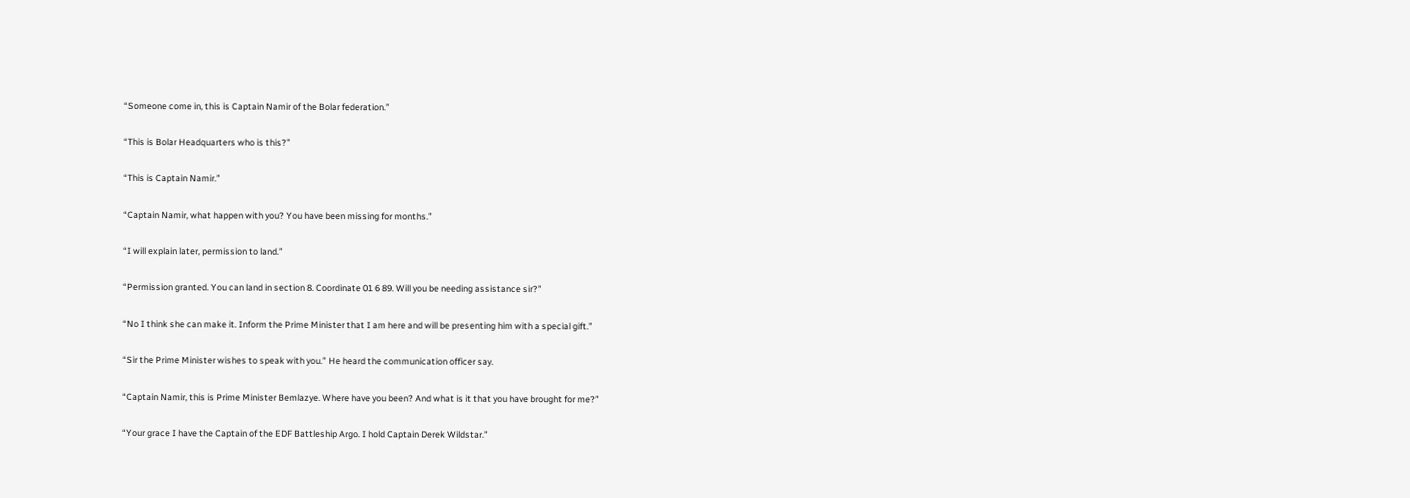“Someone come in, this is Captain Namir of the Bolar federation.”

“This is Bolar Headquarters who is this?”

“This is Captain Namir.”

“Captain Namir, what happen with you? You have been missing for months.”

“I will explain later, permission to land.”

“Permission granted. You can land in section 8. Coordinate 01 6 89. Will you be needing assistance sir?”

“No I think she can make it. Inform the Prime Minister that I am here and will be presenting him with a special gift.”

“Sir the Prime Minister wishes to speak with you.” He heard the communication officer say.

“Captain Namir, this is Prime Minister Bemlazye. Where have you been? And what is it that you have brought for me?”

“Your grace I have the Captain of the EDF Battleship Argo. I hold Captain Derek Wildstar.”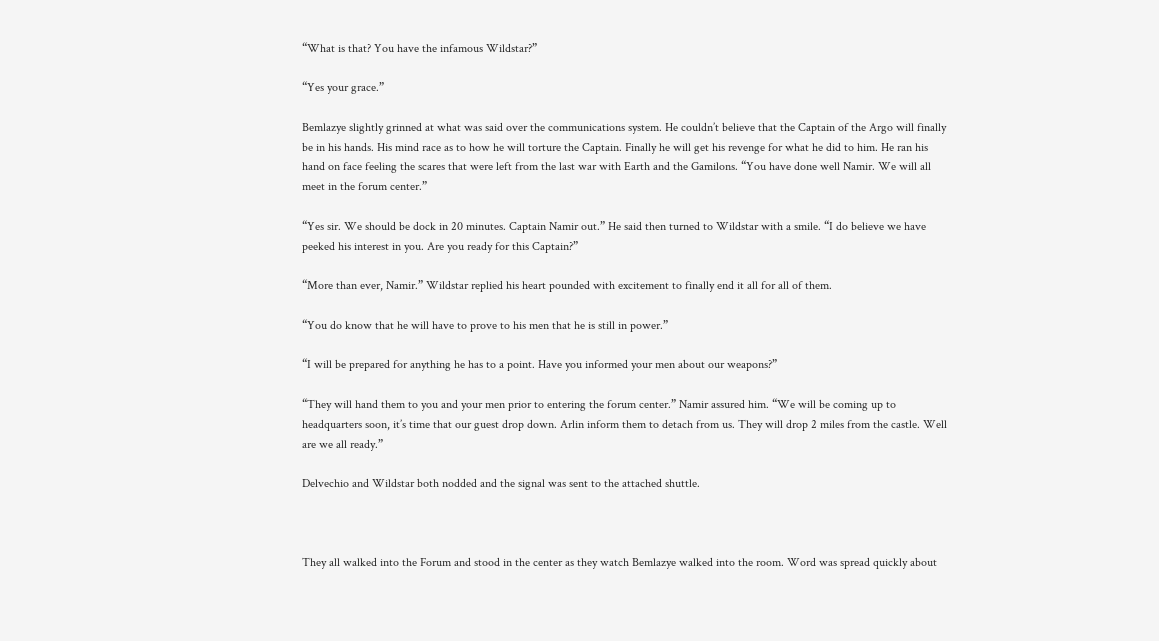“What is that? You have the infamous Wildstar?”

“Yes your grace.”

Bemlazye slightly grinned at what was said over the communications system. He couldn’t believe that the Captain of the Argo will finally be in his hands. His mind race as to how he will torture the Captain. Finally he will get his revenge for what he did to him. He ran his hand on face feeling the scares that were left from the last war with Earth and the Gamilons. “You have done well Namir. We will all meet in the forum center.”

“Yes sir. We should be dock in 20 minutes. Captain Namir out.” He said then turned to Wildstar with a smile. “I do believe we have peeked his interest in you. Are you ready for this Captain?”

“More than ever, Namir.” Wildstar replied his heart pounded with excitement to finally end it all for all of them.

“You do know that he will have to prove to his men that he is still in power.”

“I will be prepared for anything he has to a point. Have you informed your men about our weapons?”

“They will hand them to you and your men prior to entering the forum center.” Namir assured him. “We will be coming up to headquarters soon, it’s time that our guest drop down. Arlin inform them to detach from us. They will drop 2 miles from the castle. Well are we all ready.”

Delvechio and Wildstar both nodded and the signal was sent to the attached shuttle.



They all walked into the Forum and stood in the center as they watch Bemlazye walked into the room. Word was spread quickly about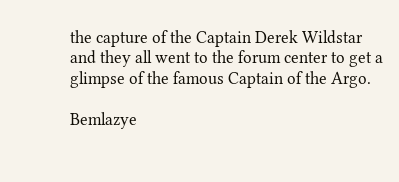the capture of the Captain Derek Wildstar and they all went to the forum center to get a glimpse of the famous Captain of the Argo.

Bemlazye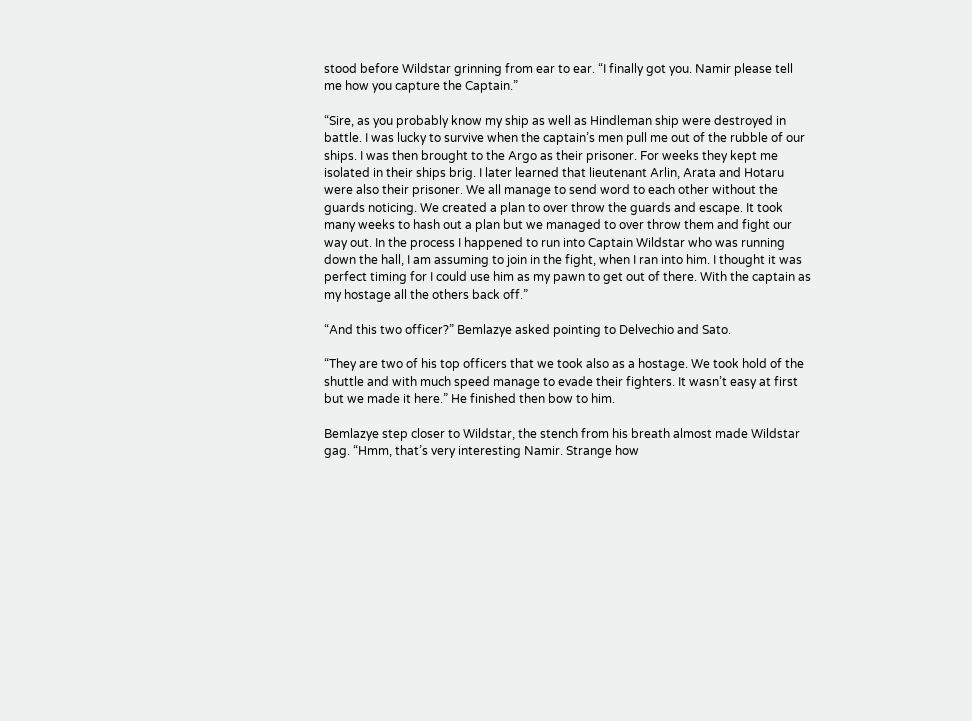stood before Wildstar grinning from ear to ear. “I finally got you. Namir please tell me how you capture the Captain.”

“Sire, as you probably know my ship as well as Hindleman ship were destroyed in battle. I was lucky to survive when the captain’s men pull me out of the rubble of our ships. I was then brought to the Argo as their prisoner. For weeks they kept me isolated in their ships brig. I later learned that lieutenant Arlin, Arata and Hotaru were also their prisoner. We all manage to send word to each other without the guards noticing. We created a plan to over throw the guards and escape. It took many weeks to hash out a plan but we managed to over throw them and fight our way out. In the process I happened to run into Captain Wildstar who was running down the hall, I am assuming to join in the fight, when I ran into him. I thought it was perfect timing for I could use him as my pawn to get out of there. With the captain as my hostage all the others back off.”

“And this two officer?” Bemlazye asked pointing to Delvechio and Sato.

“They are two of his top officers that we took also as a hostage. We took hold of the shuttle and with much speed manage to evade their fighters. It wasn’t easy at first but we made it here.” He finished then bow to him.

Bemlazye step closer to Wildstar, the stench from his breath almost made Wildstar gag. “Hmm, that’s very interesting Namir. Strange how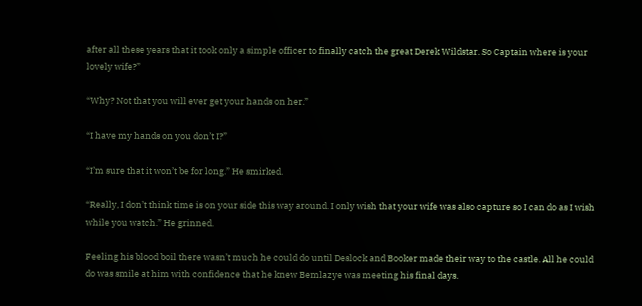after all these years that it took only a simple officer to finally catch the great Derek Wildstar. So Captain where is your lovely wife?”

“Why? Not that you will ever get your hands on her.”

“I have my hands on you don’t I?”

“I’m sure that it won’t be for long.” He smirked.

“Really, I don’t think time is on your side this way around. I only wish that your wife was also capture so I can do as I wish while you watch.” He grinned.

Feeling his blood boil there wasn’t much he could do until Deslock and Booker made their way to the castle. All he could do was smile at him with confidence that he knew Bemlazye was meeting his final days.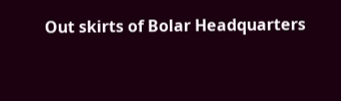Out skirts of Bolar Headquarters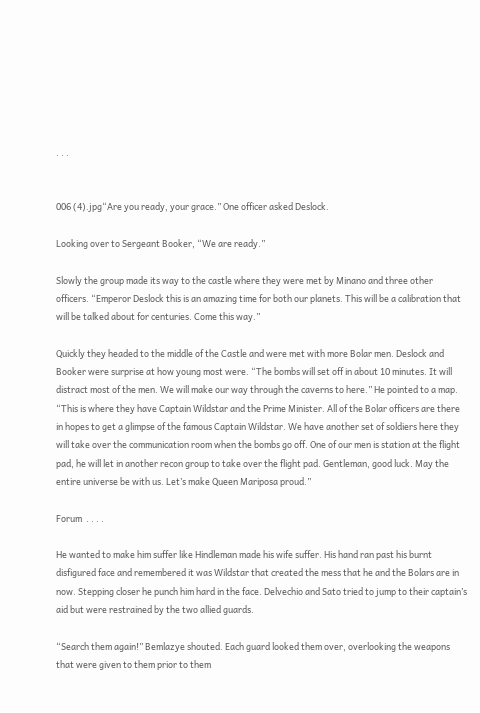. . .


006 (4).jpg“Are you ready, your grace.” One officer asked Deslock.

Looking over to Sergeant Booker, “We are ready.”

Slowly the group made its way to the castle where they were met by Minano and three other officers. “Emperor Deslock this is an amazing time for both our planets. This will be a calibration that will be talked about for centuries. Come this way.”

Quickly they headed to the middle of the Castle and were met with more Bolar men. Deslock and Booker were surprise at how young most were. “The bombs will set off in about 10 minutes. It will distract most of the men. We will make our way through the caverns to here.” He pointed to a map. “This is where they have Captain Wildstar and the Prime Minister. All of the Bolar officers are there in hopes to get a glimpse of the famous Captain Wildstar. We have another set of soldiers here they will take over the communication room when the bombs go off. One of our men is station at the flight pad, he will let in another recon group to take over the flight pad. Gentleman, good luck. May the entire universe be with us. Let’s make Queen Mariposa proud.”

Forum  . . . .

He wanted to make him suffer like Hindleman made his wife suffer. His hand ran past his burnt disfigured face and remembered it was Wildstar that created the mess that he and the Bolars are in now. Stepping closer he punch him hard in the face. Delvechio and Sato tried to jump to their captain’s aid but were restrained by the two allied guards.

“Search them again!” Bemlazye shouted. Each guard looked them over, overlooking the weapons that were given to them prior to them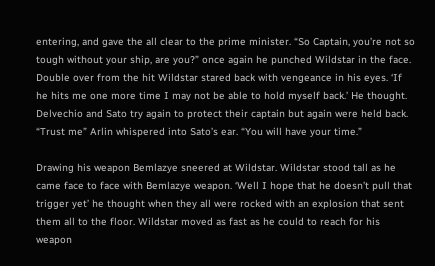entering, and gave the all clear to the prime minister. “So Captain, you’re not so tough without your ship, are you?” once again he punched Wildstar in the face. Double over from the hit Wildstar stared back with vengeance in his eyes. ‘If he hits me one more time I may not be able to hold myself back.’ He thought. Delvechio and Sato try again to protect their captain but again were held back. “Trust me” Arlin whispered into Sato’s ear. “You will have your time.”

Drawing his weapon Bemlazye sneered at Wildstar. Wildstar stood tall as he came face to face with Bemlazye weapon. ‘Well I hope that he doesn’t pull that trigger yet’ he thought when they all were rocked with an explosion that sent them all to the floor. Wildstar moved as fast as he could to reach for his weapon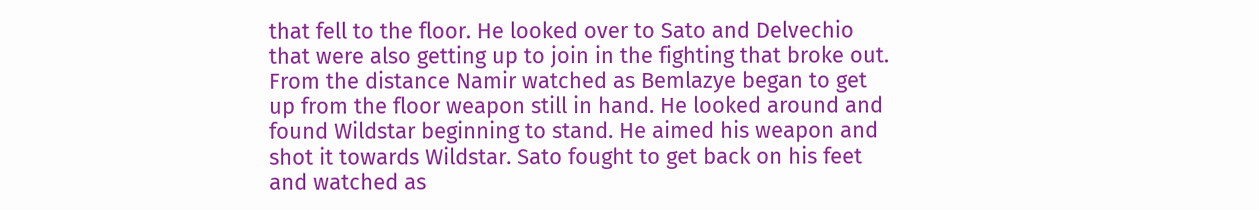that fell to the floor. He looked over to Sato and Delvechio that were also getting up to join in the fighting that broke out. From the distance Namir watched as Bemlazye began to get up from the floor weapon still in hand. He looked around and found Wildstar beginning to stand. He aimed his weapon and shot it towards Wildstar. Sato fought to get back on his feet and watched as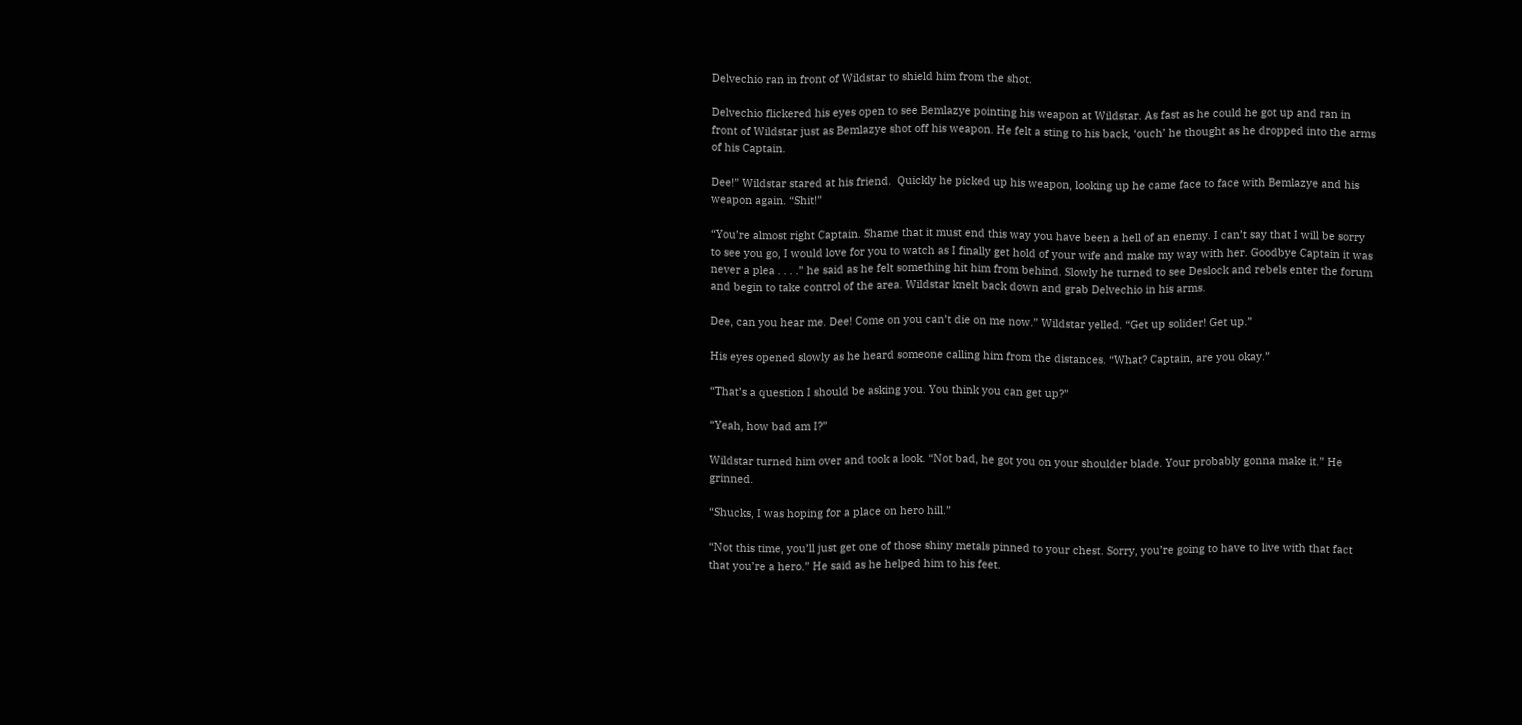Delvechio ran in front of Wildstar to shield him from the shot.

Delvechio flickered his eyes open to see Bemlazye pointing his weapon at Wildstar. As fast as he could he got up and ran in front of Wildstar just as Bemlazye shot off his weapon. He felt a sting to his back, ‘ouch’ he thought as he dropped into the arms of his Captain.

Dee!” Wildstar stared at his friend.  Quickly he picked up his weapon, looking up he came face to face with Bemlazye and his weapon again. “Shit!”

“You’re almost right Captain. Shame that it must end this way you have been a hell of an enemy. I can’t say that I will be sorry to see you go, I would love for you to watch as I finally get hold of your wife and make my way with her. Goodbye Captain it was never a plea . . . .” he said as he felt something hit him from behind. Slowly he turned to see Deslock and rebels enter the forum and begin to take control of the area. Wildstar knelt back down and grab Delvechio in his arms.

Dee, can you hear me. Dee! Come on you can’t die on me now.” Wildstar yelled. “Get up solider! Get up.”

His eyes opened slowly as he heard someone calling him from the distances. “What? Captain, are you okay.”

“That’s a question I should be asking you. You think you can get up?”

“Yeah, how bad am I?”

Wildstar turned him over and took a look. “Not bad, he got you on your shoulder blade. Your probably gonna make it.” He grinned.

“Shucks, I was hoping for a place on hero hill.”

“Not this time, you’ll just get one of those shiny metals pinned to your chest. Sorry, you’re going to have to live with that fact that you’re a hero.” He said as he helped him to his feet.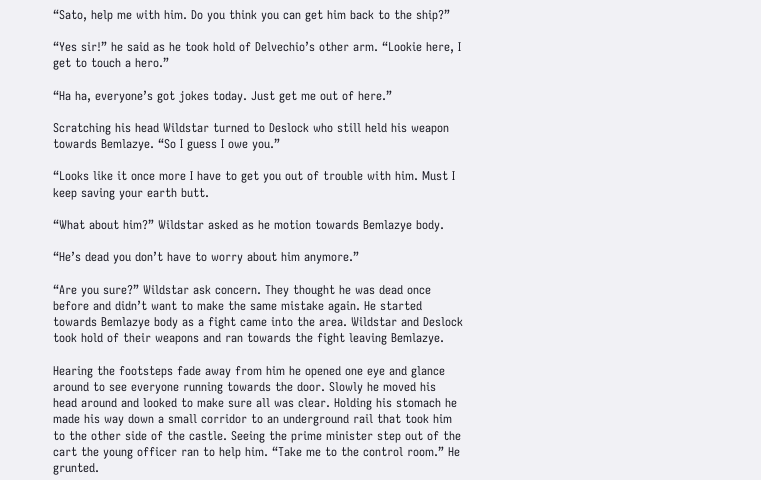“Sato, help me with him. Do you think you can get him back to the ship?”

“Yes sir!” he said as he took hold of Delvechio’s other arm. “Lookie here, I get to touch a hero.”

“Ha ha, everyone’s got jokes today. Just get me out of here.”

Scratching his head Wildstar turned to Deslock who still held his weapon towards Bemlazye. “So I guess I owe you.”

“Looks like it once more I have to get you out of trouble with him. Must I keep saving your earth butt.

“What about him?” Wildstar asked as he motion towards Bemlazye body.

“He’s dead you don’t have to worry about him anymore.”

“Are you sure?” Wildstar ask concern. They thought he was dead once before and didn’t want to make the same mistake again. He started towards Bemlazye body as a fight came into the area. Wildstar and Deslock took hold of their weapons and ran towards the fight leaving Bemlazye.

Hearing the footsteps fade away from him he opened one eye and glance around to see everyone running towards the door. Slowly he moved his head around and looked to make sure all was clear. Holding his stomach he made his way down a small corridor to an underground rail that took him to the other side of the castle. Seeing the prime minister step out of the cart the young officer ran to help him. “Take me to the control room.” He grunted.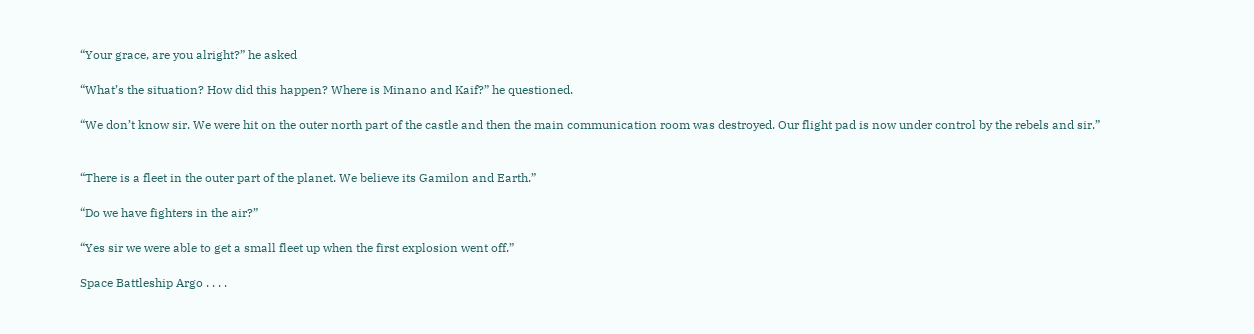“Your grace, are you alright?” he asked

“What’s the situation? How did this happen? Where is Minano and Kaif?” he questioned.

“We don’t know sir. We were hit on the outer north part of the castle and then the main communication room was destroyed. Our flight pad is now under control by the rebels and sir.”


“There is a fleet in the outer part of the planet. We believe its Gamilon and Earth.”

“Do we have fighters in the air?”

“Yes sir we were able to get a small fleet up when the first explosion went off.”

Space Battleship Argo . . . .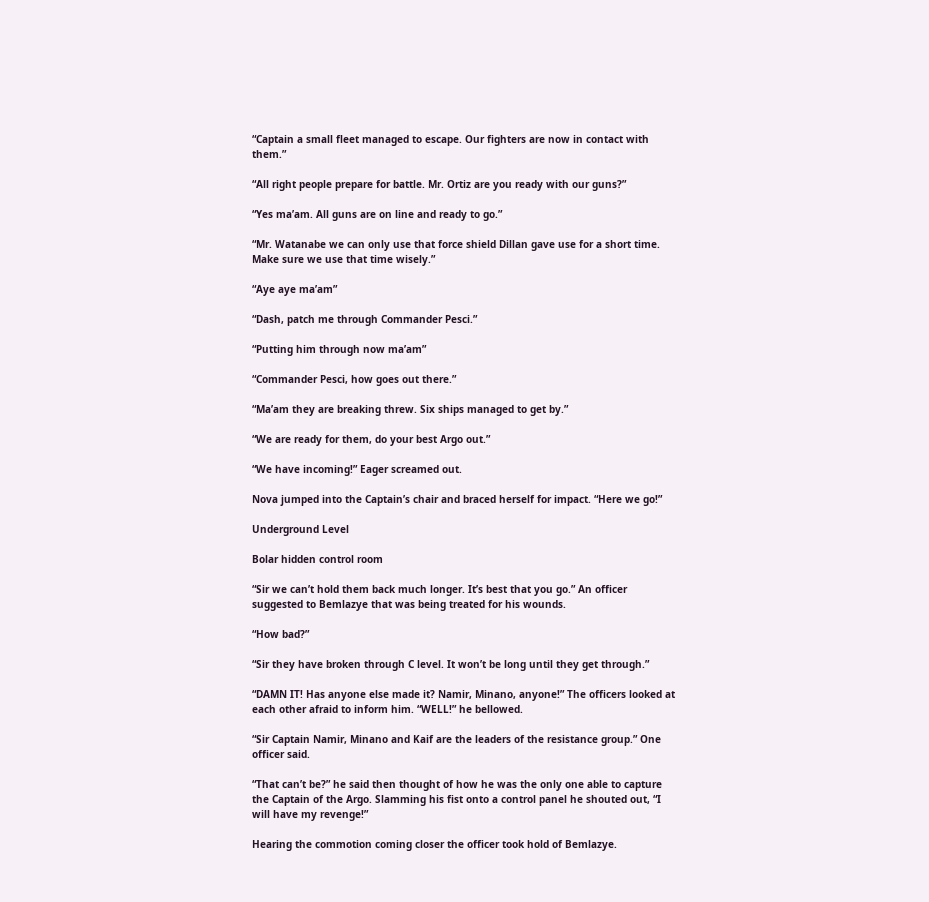“Captain a small fleet managed to escape. Our fighters are now in contact with them.”

“All right people prepare for battle. Mr. Ortiz are you ready with our guns?”

“Yes ma’am. All guns are on line and ready to go.”

“Mr. Watanabe we can only use that force shield Dillan gave use for a short time. Make sure we use that time wisely.”

“Aye aye ma’am”

“Dash, patch me through Commander Pesci.”

“Putting him through now ma’am”

“Commander Pesci, how goes out there.”

“Ma’am they are breaking threw. Six ships managed to get by.”

“We are ready for them, do your best Argo out.”

“We have incoming!” Eager screamed out.

Nova jumped into the Captain’s chair and braced herself for impact. “Here we go!”

Underground Level

Bolar hidden control room

“Sir we can’t hold them back much longer. It’s best that you go.” An officer suggested to Bemlazye that was being treated for his wounds.

“How bad?”

“Sir they have broken through C level. It won’t be long until they get through.”

“DAMN IT! Has anyone else made it? Namir, Minano, anyone!” The officers looked at each other afraid to inform him. “WELL!” he bellowed.

“Sir Captain Namir, Minano and Kaif are the leaders of the resistance group.” One officer said.

“That can’t be?” he said then thought of how he was the only one able to capture the Captain of the Argo. Slamming his fist onto a control panel he shouted out, “I will have my revenge!”

Hearing the commotion coming closer the officer took hold of Bemlazye.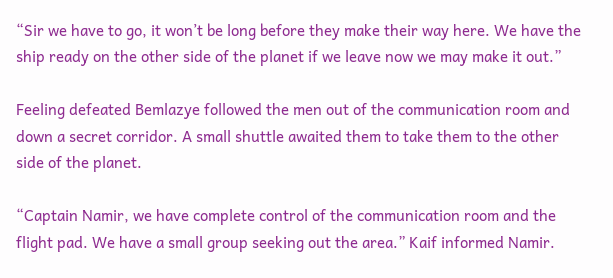“Sir we have to go, it won’t be long before they make their way here. We have the ship ready on the other side of the planet if we leave now we may make it out.”

Feeling defeated Bemlazye followed the men out of the communication room and down a secret corridor. A small shuttle awaited them to take them to the other side of the planet.

“Captain Namir, we have complete control of the communication room and the flight pad. We have a small group seeking out the area.” Kaif informed Namir.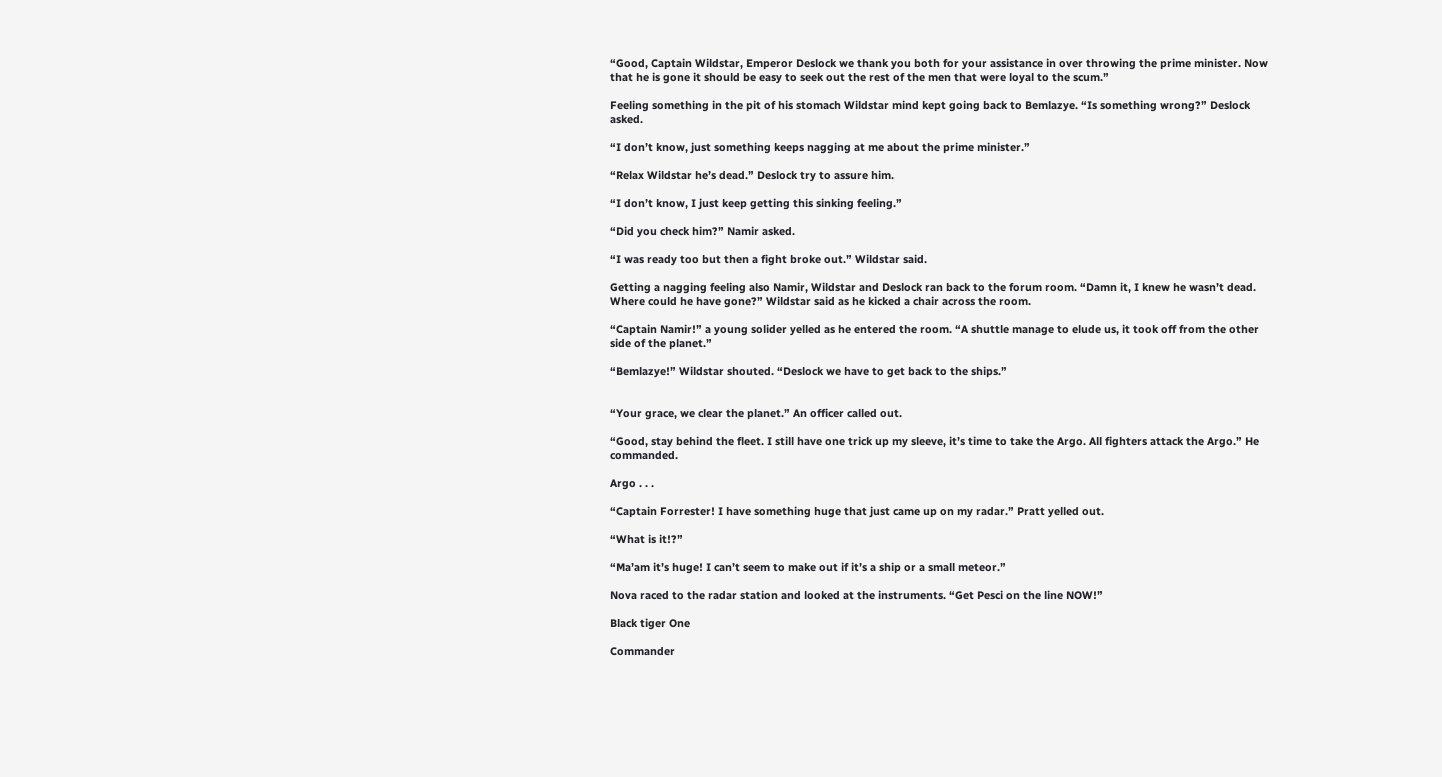“Good, Captain Wildstar, Emperor Deslock we thank you both for your assistance in over throwing the prime minister. Now that he is gone it should be easy to seek out the rest of the men that were loyal to the scum.”

Feeling something in the pit of his stomach Wildstar mind kept going back to Bemlazye. “Is something wrong?” Deslock asked.

“I don’t know, just something keeps nagging at me about the prime minister.”

“Relax Wildstar he’s dead.” Deslock try to assure him.

“I don’t know, I just keep getting this sinking feeling.”

“Did you check him?” Namir asked.

“I was ready too but then a fight broke out.” Wildstar said.

Getting a nagging feeling also Namir, Wildstar and Deslock ran back to the forum room. “Damn it, I knew he wasn’t dead. Where could he have gone?” Wildstar said as he kicked a chair across the room.

“Captain Namir!” a young solider yelled as he entered the room. “A shuttle manage to elude us, it took off from the other side of the planet.”

“Bemlazye!” Wildstar shouted. “Deslock we have to get back to the ships.”


“Your grace, we clear the planet.” An officer called out.

“Good, stay behind the fleet. I still have one trick up my sleeve, it’s time to take the Argo. All fighters attack the Argo.” He commanded.

Argo . . .

“Captain Forrester! I have something huge that just came up on my radar.” Pratt yelled out.

“What is it!?”

“Ma’am it’s huge! I can’t seem to make out if it’s a ship or a small meteor.”

Nova raced to the radar station and looked at the instruments. “Get Pesci on the line NOW!”

Black tiger One

Commander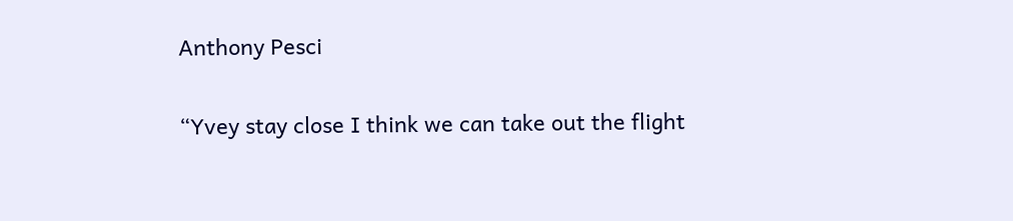Anthony Pesci

“Yvey stay close I think we can take out the flight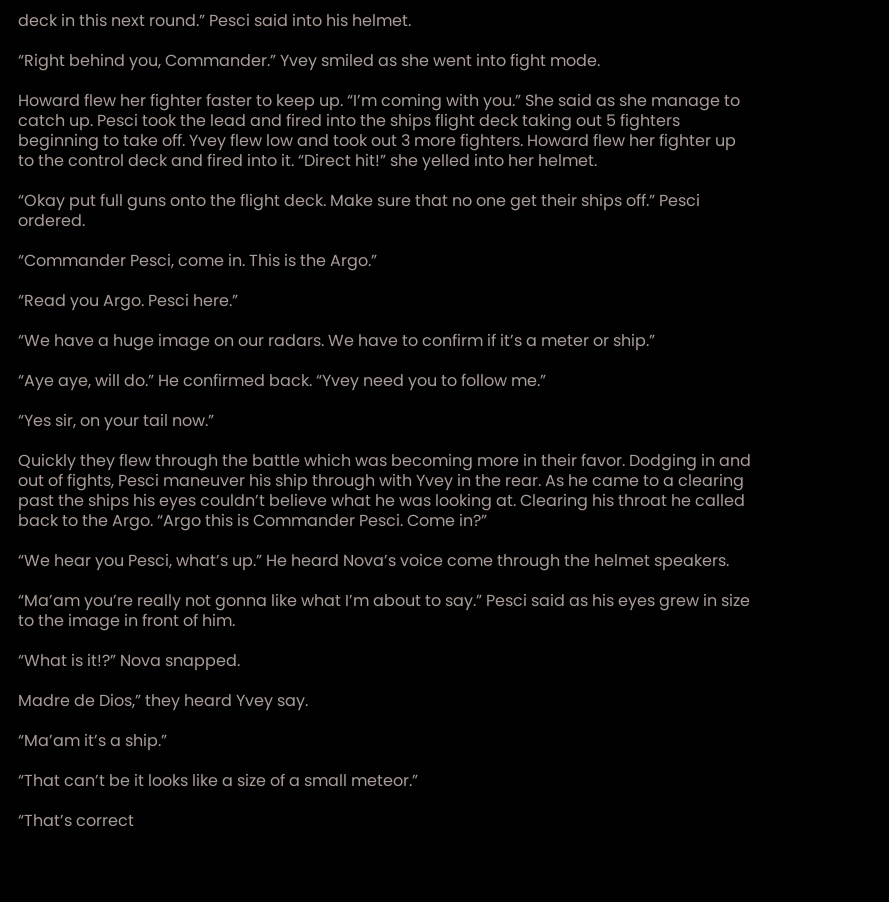deck in this next round.” Pesci said into his helmet.

“Right behind you, Commander.” Yvey smiled as she went into fight mode.

Howard flew her fighter faster to keep up. “I’m coming with you.” She said as she manage to catch up. Pesci took the lead and fired into the ships flight deck taking out 5 fighters beginning to take off. Yvey flew low and took out 3 more fighters. Howard flew her fighter up to the control deck and fired into it. “Direct hit!” she yelled into her helmet.

“Okay put full guns onto the flight deck. Make sure that no one get their ships off.” Pesci ordered.

“Commander Pesci, come in. This is the Argo.”

“Read you Argo. Pesci here.”

“We have a huge image on our radars. We have to confirm if it’s a meter or ship.”

“Aye aye, will do.” He confirmed back. “Yvey need you to follow me.”

“Yes sir, on your tail now.”

Quickly they flew through the battle which was becoming more in their favor. Dodging in and out of fights, Pesci maneuver his ship through with Yvey in the rear. As he came to a clearing past the ships his eyes couldn’t believe what he was looking at. Clearing his throat he called back to the Argo. “Argo this is Commander Pesci. Come in?”

“We hear you Pesci, what’s up.” He heard Nova’s voice come through the helmet speakers.

“Ma’am you’re really not gonna like what I’m about to say.” Pesci said as his eyes grew in size to the image in front of him.

“What is it!?” Nova snapped.

Madre de Dios,” they heard Yvey say.

“Ma’am it’s a ship.”

“That can’t be it looks like a size of a small meteor.”

“That’s correct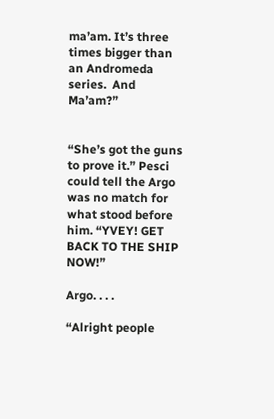ma’am. It’s three times bigger than an Andromeda series.  And Ma’am?”


“She’s got the guns to prove it.” Pesci could tell the Argo was no match for what stood before him. “YVEY! GET BACK TO THE SHIP NOW!”

Argo. . . .

“Alright people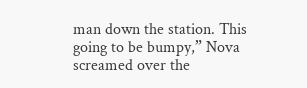man down the station. This going to be bumpy,” Nova screamed over the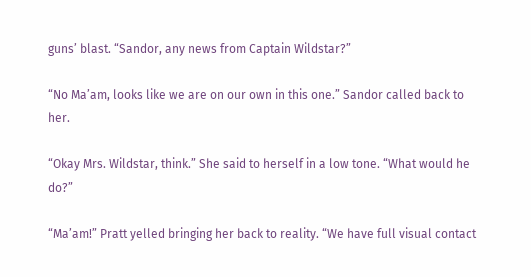guns’ blast. “Sandor, any news from Captain Wildstar?”

“No Ma’am, looks like we are on our own in this one.” Sandor called back to her.

“Okay Mrs. Wildstar, think.” She said to herself in a low tone. “What would he do?”

“Ma’am!” Pratt yelled bringing her back to reality. “We have full visual contact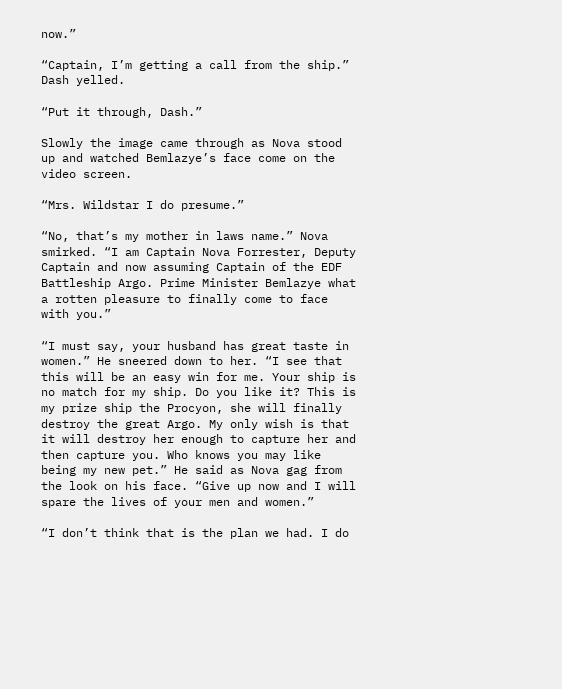now.”

“Captain, I’m getting a call from the ship.” Dash yelled.

“Put it through, Dash.”

Slowly the image came through as Nova stood up and watched Bemlazye’s face come on the video screen.

“Mrs. Wildstar I do presume.”

“No, that’s my mother in laws name.” Nova smirked. “I am Captain Nova Forrester, Deputy Captain and now assuming Captain of the EDF Battleship Argo. Prime Minister Bemlazye what a rotten pleasure to finally come to face with you.”

“I must say, your husband has great taste in women.” He sneered down to her. “I see that this will be an easy win for me. Your ship is no match for my ship. Do you like it? This is my prize ship the Procyon, she will finally destroy the great Argo. My only wish is that it will destroy her enough to capture her and then capture you. Who knows you may like being my new pet.” He said as Nova gag from the look on his face. “Give up now and I will spare the lives of your men and women.”

“I don’t think that is the plan we had. I do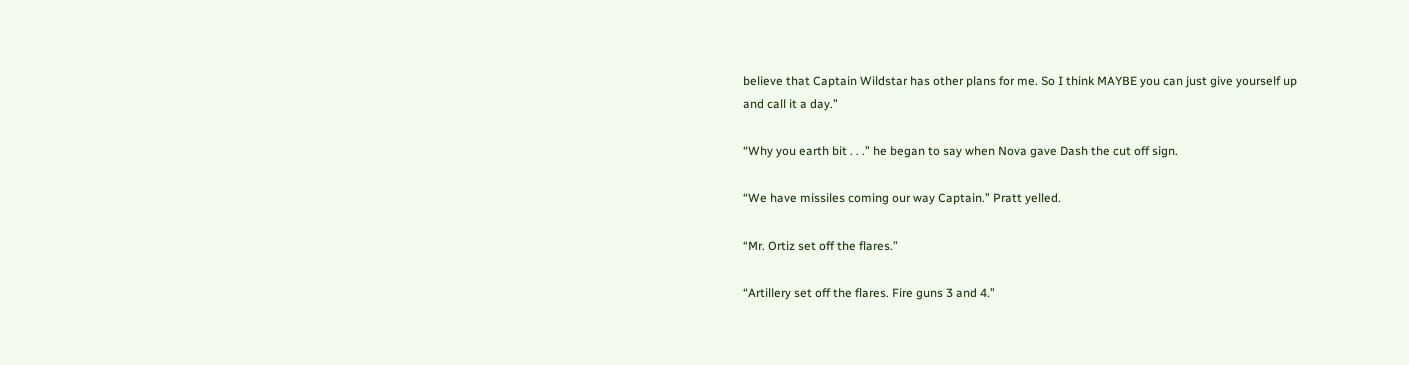believe that Captain Wildstar has other plans for me. So I think MAYBE you can just give yourself up and call it a day.”

“Why you earth bit . . .” he began to say when Nova gave Dash the cut off sign.

“We have missiles coming our way Captain.” Pratt yelled.

“Mr. Ortiz set off the flares.”

“Artillery set off the flares. Fire guns 3 and 4.”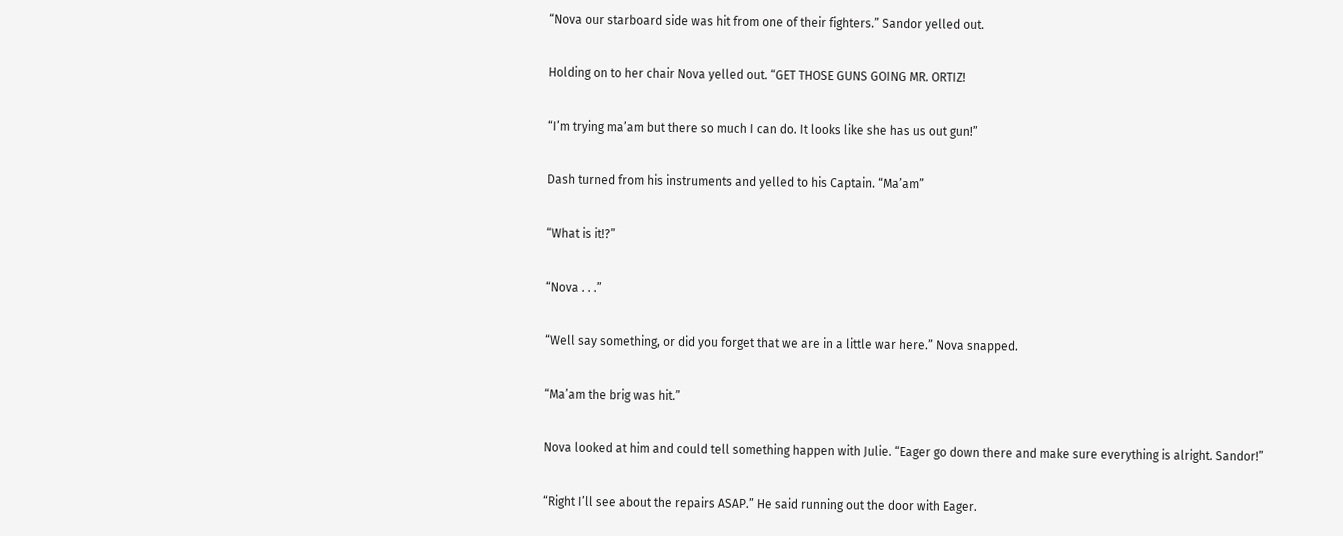“Nova our starboard side was hit from one of their fighters.” Sandor yelled out.

Holding on to her chair Nova yelled out. “GET THOSE GUNS GOING MR. ORTIZ!

“I’m trying ma’am but there so much I can do. It looks like she has us out gun!”

Dash turned from his instruments and yelled to his Captain. “Ma’am”

“What is it!?”

“Nova . . .”

“Well say something, or did you forget that we are in a little war here.” Nova snapped.

“Ma’am the brig was hit.”

Nova looked at him and could tell something happen with Julie. “Eager go down there and make sure everything is alright. Sandor!”

“Right I’ll see about the repairs ASAP.” He said running out the door with Eager.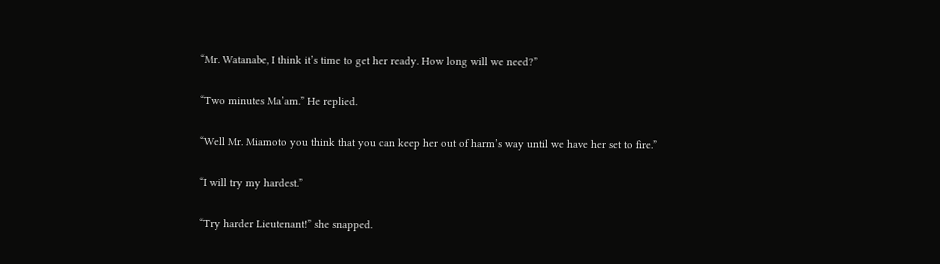“Mr. Watanabe, I think it’s time to get her ready. How long will we need?”

“Two minutes Ma’am.” He replied.

“Well Mr. Miamoto you think that you can keep her out of harm’s way until we have her set to fire.”

“I will try my hardest.”

“Try harder Lieutenant!” she snapped.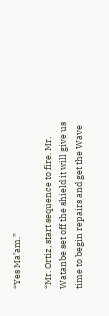“Yes Ma’am.”

“Mr. Ortiz, start sequence to fire. Mr. Watanbe set off the shield it will give us time to begin repairs and get the Wave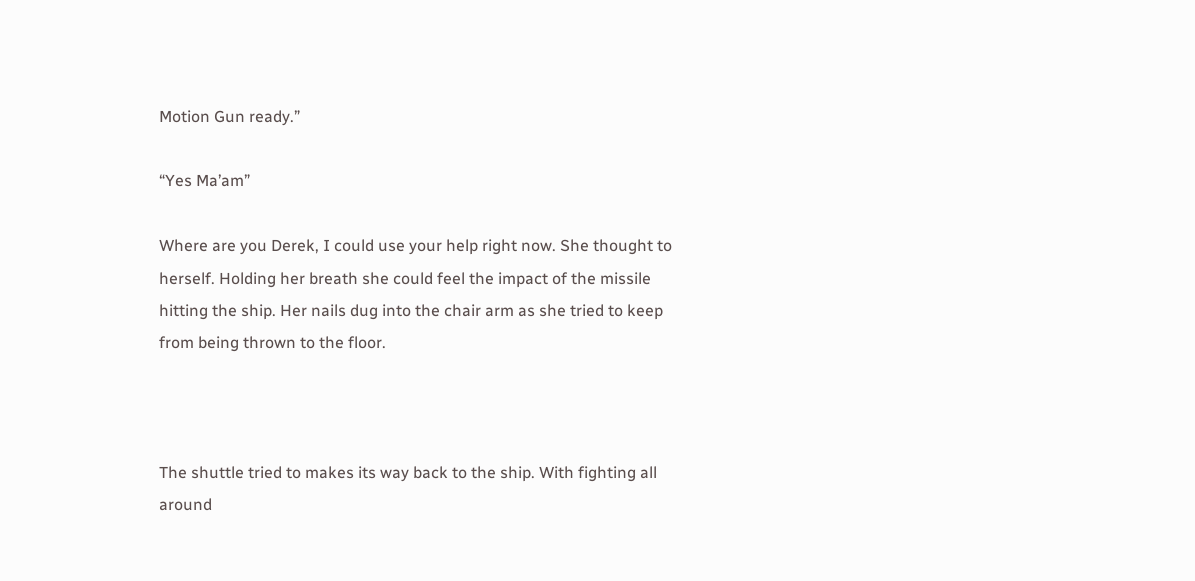Motion Gun ready.”

“Yes Ma’am”

Where are you Derek, I could use your help right now. She thought to herself. Holding her breath she could feel the impact of the missile hitting the ship. Her nails dug into the chair arm as she tried to keep from being thrown to the floor.



The shuttle tried to makes its way back to the ship. With fighting all around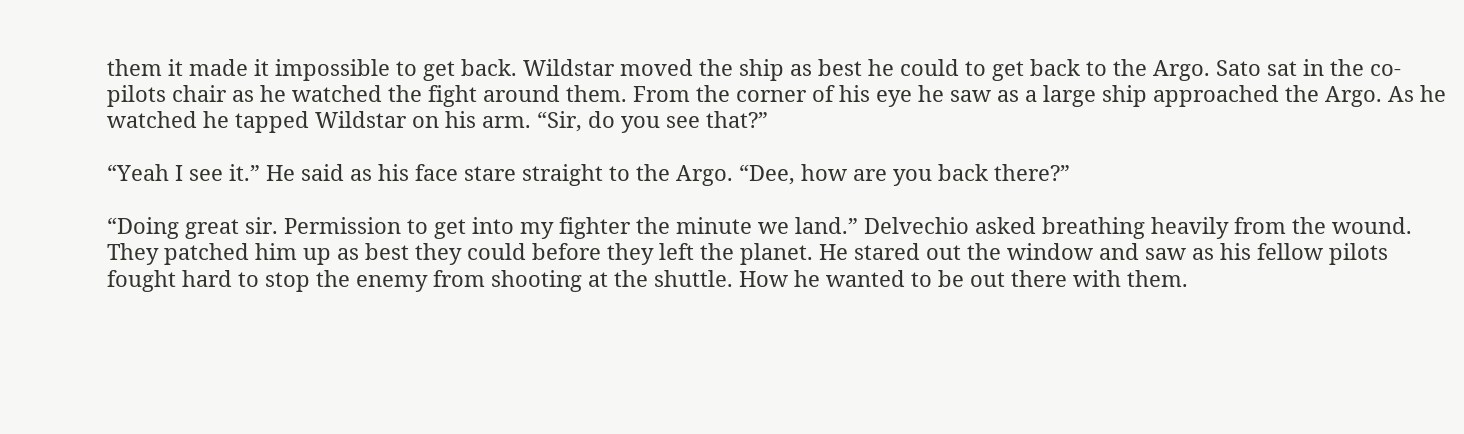them it made it impossible to get back. Wildstar moved the ship as best he could to get back to the Argo. Sato sat in the co-pilots chair as he watched the fight around them. From the corner of his eye he saw as a large ship approached the Argo. As he watched he tapped Wildstar on his arm. “Sir, do you see that?”

“Yeah I see it.” He said as his face stare straight to the Argo. “Dee, how are you back there?”

“Doing great sir. Permission to get into my fighter the minute we land.” Delvechio asked breathing heavily from the wound. They patched him up as best they could before they left the planet. He stared out the window and saw as his fellow pilots fought hard to stop the enemy from shooting at the shuttle. How he wanted to be out there with them.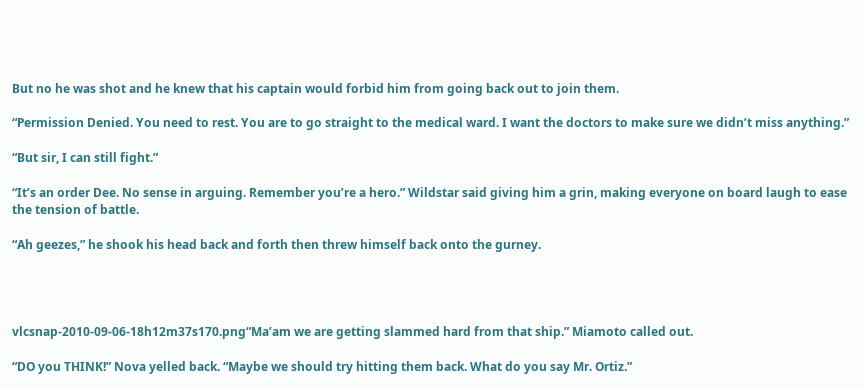But no he was shot and he knew that his captain would forbid him from going back out to join them.

“Permission Denied. You need to rest. You are to go straight to the medical ward. I want the doctors to make sure we didn’t miss anything.”

“But sir, I can still fight.”

“It’s an order Dee. No sense in arguing. Remember you’re a hero.” Wildstar said giving him a grin, making everyone on board laugh to ease the tension of battle.

“Ah geezes,” he shook his head back and forth then threw himself back onto the gurney.




vlcsnap-2010-09-06-18h12m37s170.png“Ma’am we are getting slammed hard from that ship.” Miamoto called out.

“DO you THINK!” Nova yelled back. “Maybe we should try hitting them back. What do you say Mr. Ortiz.”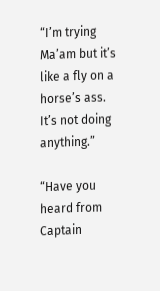“I’m trying Ma’am but it’s like a fly on a horse’s ass. It’s not doing anything.”

“Have you heard from Captain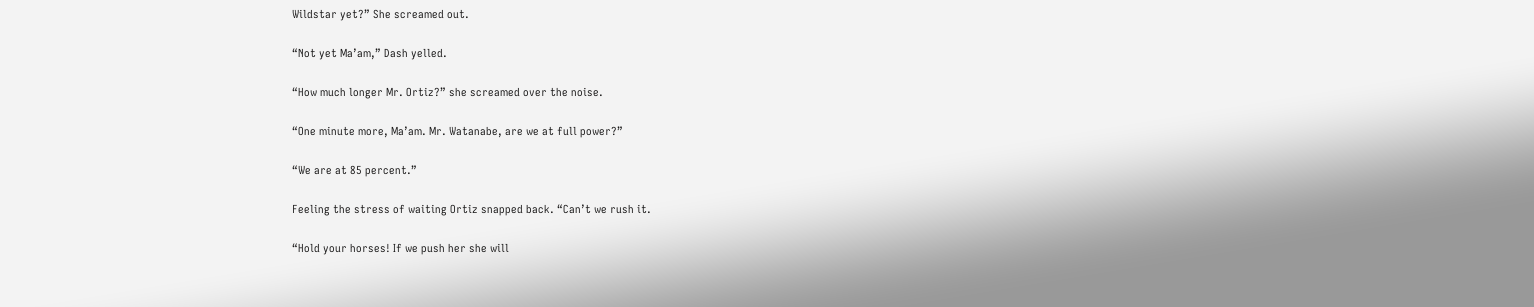Wildstar yet?” She screamed out.

“Not yet Ma’am,” Dash yelled.

“How much longer Mr. Ortiz?” she screamed over the noise.

“One minute more, Ma’am. Mr. Watanabe, are we at full power?”

“We are at 85 percent.”

Feeling the stress of waiting Ortiz snapped back. “Can’t we rush it.

“Hold your horses! If we push her she will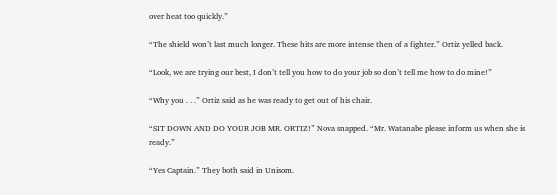over heat too quickly.”

“The shield won’t last much longer. These hits are more intense then of a fighter.” Ortiz yelled back.

“Look, we are trying our best, I don’t tell you how to do your job so don’t tell me how to do mine!”

“Why you . . .” Ortiz said as he was ready to get out of his chair.

“SIT DOWN AND DO YOUR JOB MR. ORTIZ!” Nova snapped. “Mr. Watanabe please inform us when she is ready.”

“Yes Captain.” They both said in Unisom.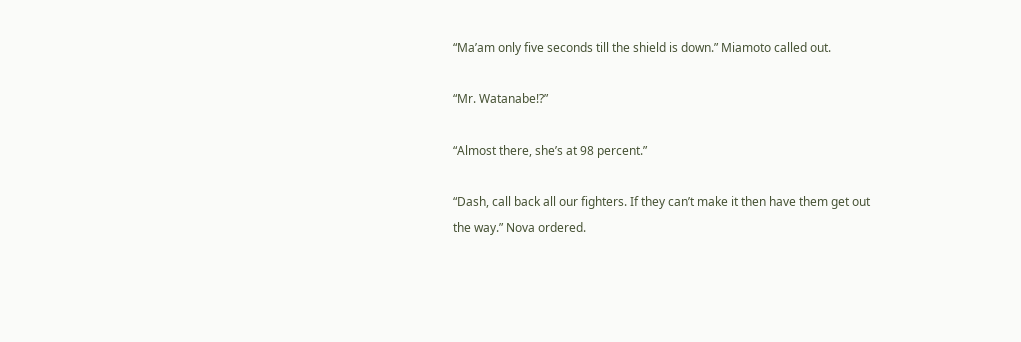“Ma’am only five seconds till the shield is down.” Miamoto called out.

“Mr. Watanabe!?”

“Almost there, she’s at 98 percent.”

“Dash, call back all our fighters. If they can’t make it then have them get out the way.” Nova ordered.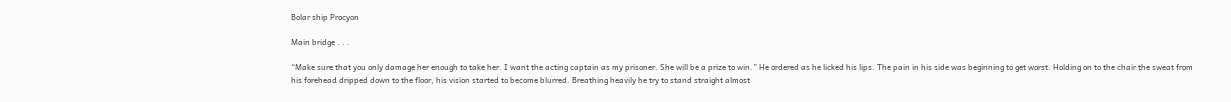Bolar ship Procyon

Main bridge . . .

“Make sure that you only damage her enough to take her. I want the acting captain as my prisoner. She will be a prize to win.” He ordered as he licked his lips. The pain in his side was beginning to get worst. Holding on to the chair the sweat from his forehead dripped down to the floor, his vision started to become blurred. Breathing heavily he try to stand straight almost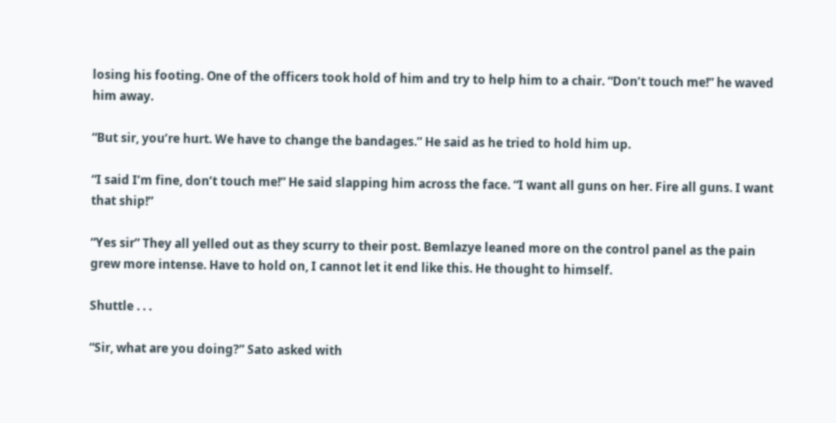losing his footing. One of the officers took hold of him and try to help him to a chair. “Don’t touch me!” he waved him away.

“But sir, you’re hurt. We have to change the bandages.” He said as he tried to hold him up.

“I said I’m fine, don’t touch me!” He said slapping him across the face. “I want all guns on her. Fire all guns. I want that ship!”

“Yes sir” They all yelled out as they scurry to their post. Bemlazye leaned more on the control panel as the pain grew more intense. Have to hold on, I cannot let it end like this. He thought to himself.

Shuttle . . .

“Sir, what are you doing?” Sato asked with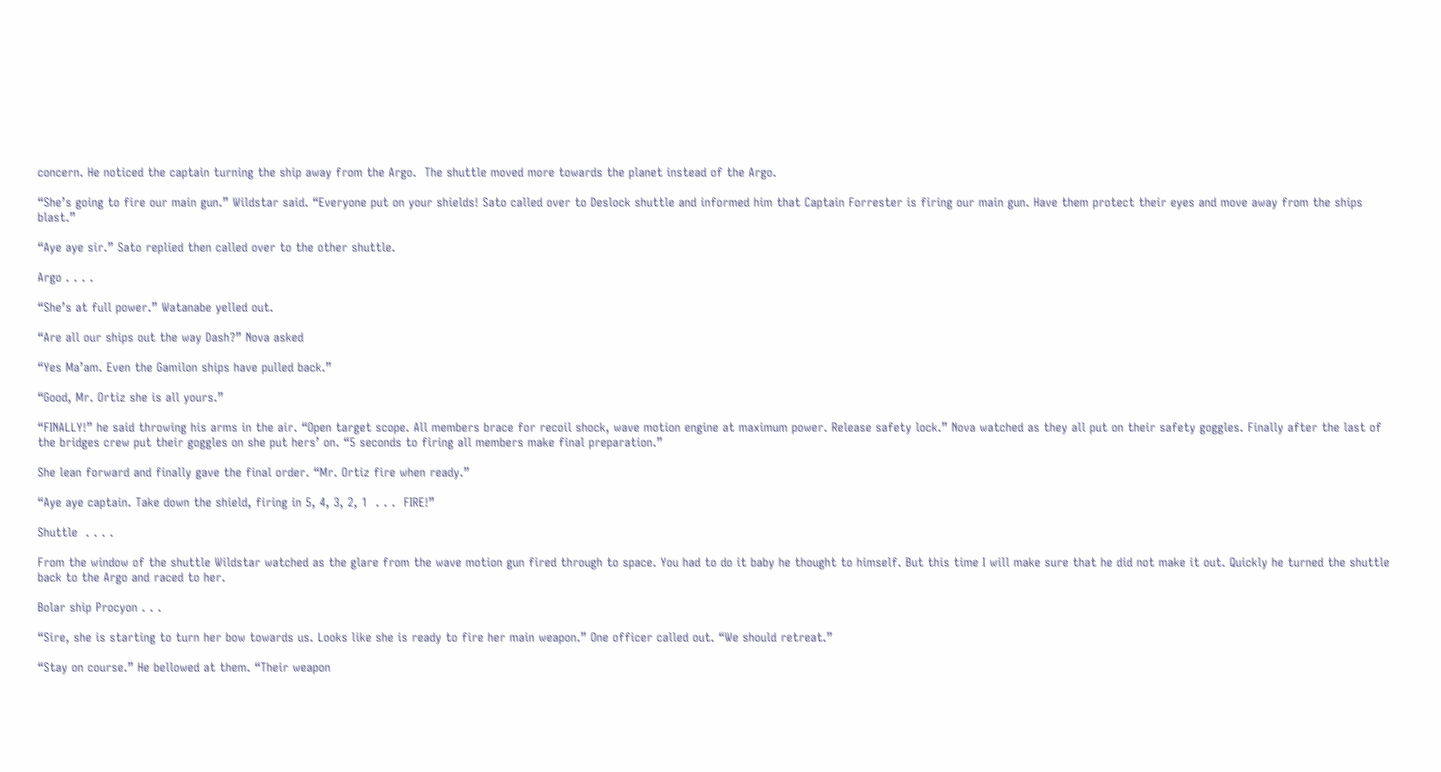concern. He noticed the captain turning the ship away from the Argo.  The shuttle moved more towards the planet instead of the Argo.

“She’s going to fire our main gun.” Wildstar said. “Everyone put on your shields! Sato called over to Deslock shuttle and informed him that Captain Forrester is firing our main gun. Have them protect their eyes and move away from the ships blast.”

“Aye aye sir.” Sato replied then called over to the other shuttle.

Argo . . . .

“She’s at full power.” Watanabe yelled out.

“Are all our ships out the way Dash?” Nova asked

“Yes Ma’am. Even the Gamilon ships have pulled back.”

“Good, Mr. Ortiz she is all yours.”

“FINALLY!” he said throwing his arms in the air. “Open target scope. All members brace for recoil shock, wave motion engine at maximum power. Release safety lock.” Nova watched as they all put on their safety goggles. Finally after the last of the bridges crew put their goggles on she put hers’ on. “5 seconds to firing all members make final preparation.”

She lean forward and finally gave the final order. “Mr. Ortiz fire when ready.”

“Aye aye captain. Take down the shield, firing in 5, 4, 3, 2, 1  . . .  FIRE!”

Shuttle  . . . .

From the window of the shuttle Wildstar watched as the glare from the wave motion gun fired through to space. You had to do it baby he thought to himself. But this time I will make sure that he did not make it out. Quickly he turned the shuttle back to the Argo and raced to her.

Bolar ship Procyon . . .

“Sire, she is starting to turn her bow towards us. Looks like she is ready to fire her main weapon.” One officer called out. “We should retreat.”

“Stay on course.” He bellowed at them. “Their weapon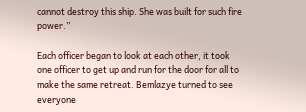cannot destroy this ship. She was built for such fire power.”

Each officer began to look at each other, it took one officer to get up and run for the door for all to make the same retreat. Bemlazye turned to see everyone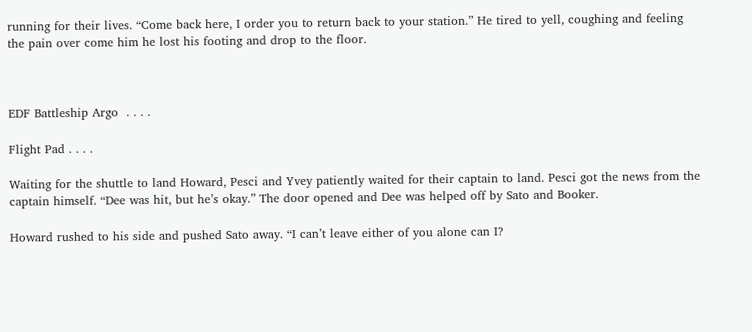running for their lives. “Come back here, I order you to return back to your station.” He tired to yell, coughing and feeling the pain over come him he lost his footing and drop to the floor.



EDF Battleship Argo  . . . .

Flight Pad . . . .

Waiting for the shuttle to land Howard, Pesci and Yvey patiently waited for their captain to land. Pesci got the news from the captain himself. “Dee was hit, but he’s okay.” The door opened and Dee was helped off by Sato and Booker.

Howard rushed to his side and pushed Sato away. “I can’t leave either of you alone can I?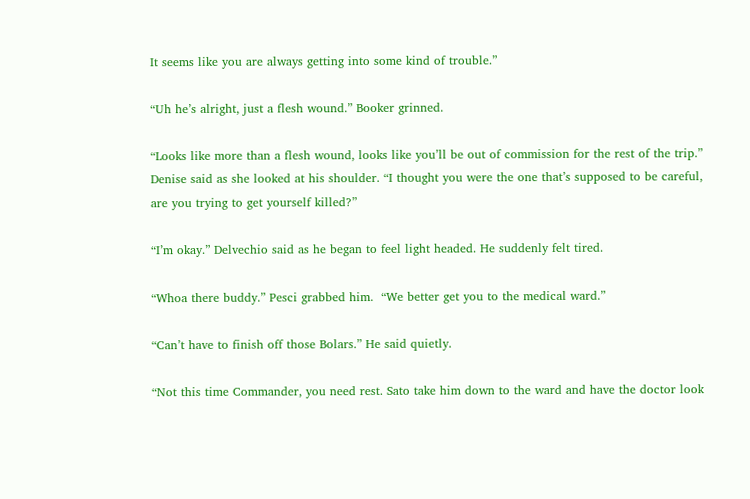It seems like you are always getting into some kind of trouble.”

“Uh he’s alright, just a flesh wound.” Booker grinned.

“Looks like more than a flesh wound, looks like you’ll be out of commission for the rest of the trip.” Denise said as she looked at his shoulder. “I thought you were the one that’s supposed to be careful, are you trying to get yourself killed?”

“I’m okay.” Delvechio said as he began to feel light headed. He suddenly felt tired.

“Whoa there buddy.” Pesci grabbed him.  “We better get you to the medical ward.”

“Can’t have to finish off those Bolars.” He said quietly.

“Not this time Commander, you need rest. Sato take him down to the ward and have the doctor look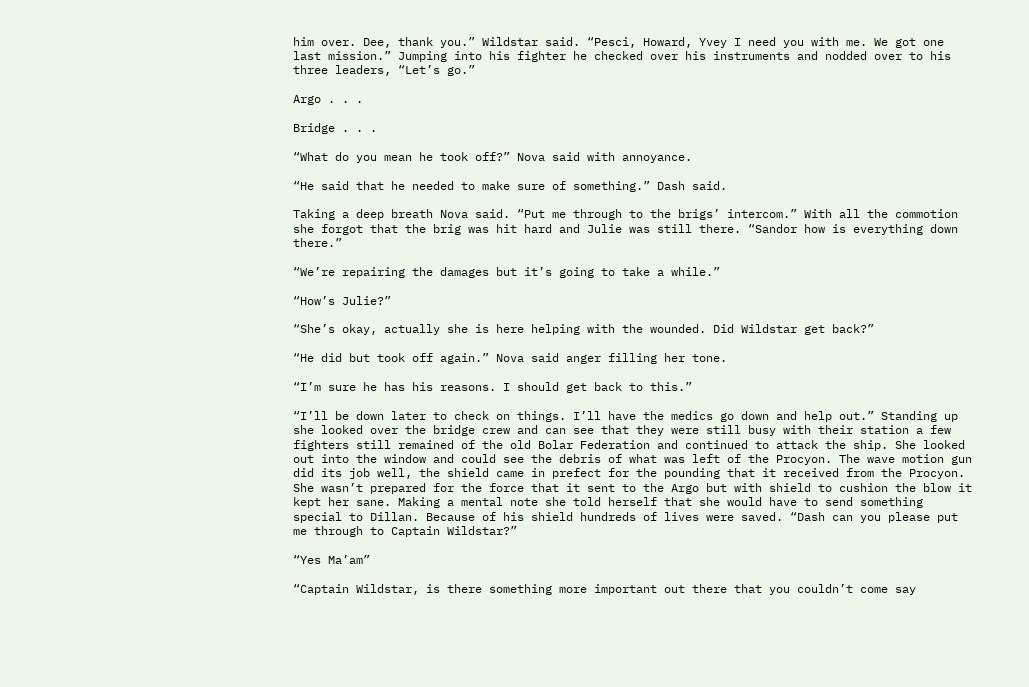him over. Dee, thank you.” Wildstar said. “Pesci, Howard, Yvey I need you with me. We got one last mission.” Jumping into his fighter he checked over his instruments and nodded over to his three leaders, “Let’s go.”

Argo . . .

Bridge . . .

“What do you mean he took off?” Nova said with annoyance.

“He said that he needed to make sure of something.” Dash said.

Taking a deep breath Nova said. “Put me through to the brigs’ intercom.” With all the commotion she forgot that the brig was hit hard and Julie was still there. “Sandor how is everything down there.”

“We’re repairing the damages but it’s going to take a while.”

“How’s Julie?”

“She’s okay, actually she is here helping with the wounded. Did Wildstar get back?”

“He did but took off again.” Nova said anger filling her tone.

“I’m sure he has his reasons. I should get back to this.”

“I’ll be down later to check on things. I’ll have the medics go down and help out.” Standing up she looked over the bridge crew and can see that they were still busy with their station a few fighters still remained of the old Bolar Federation and continued to attack the ship. She looked out into the window and could see the debris of what was left of the Procyon. The wave motion gun did its job well, the shield came in prefect for the pounding that it received from the Procyon. She wasn’t prepared for the force that it sent to the Argo but with shield to cushion the blow it kept her sane. Making a mental note she told herself that she would have to send something special to Dillan. Because of his shield hundreds of lives were saved. “Dash can you please put me through to Captain Wildstar?”

“Yes Ma’am”

“Captain Wildstar, is there something more important out there that you couldn’t come say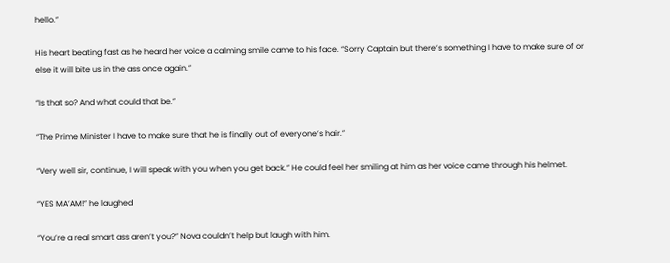hello.”

His heart beating fast as he heard her voice a calming smile came to his face. “Sorry Captain but there’s something I have to make sure of or else it will bite us in the ass once again.”

“Is that so? And what could that be.”

“The Prime Minister I have to make sure that he is finally out of everyone’s hair.”

“Very well sir, continue, I will speak with you when you get back.” He could feel her smiling at him as her voice came through his helmet.

“YES MA’AM!” he laughed

“You’re a real smart ass aren’t you?” Nova couldn’t help but laugh with him.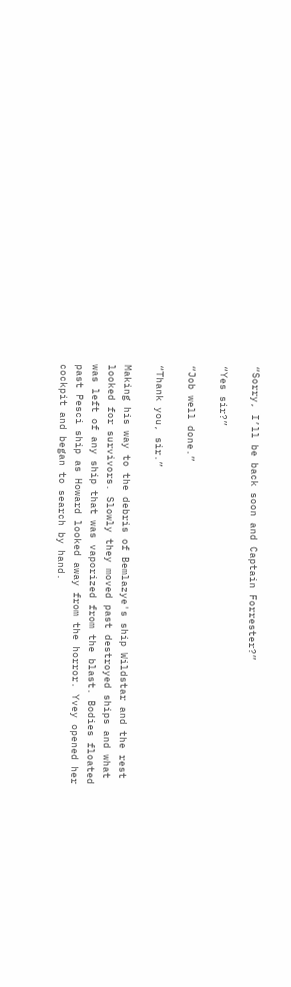“Sorry, I’ll be back soon and Captain Forrester?”

“Yes sir?”

“Job well done.”

“Thank you, sir.”

Making his way to the debris of Bemlazye's ship Wildstar and the rest looked for survivors. Slowly they moved past destroyed ships and what was left of any ship that was vaporized from the blast. Bodies floated past Pesci ship as Howard looked away from the horror. Yvey opened her cockpit and began to search by hand.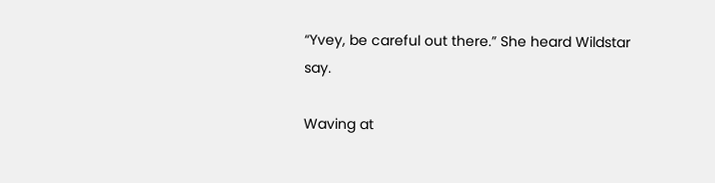“Yvey, be careful out there.” She heard Wildstar say.

Waving at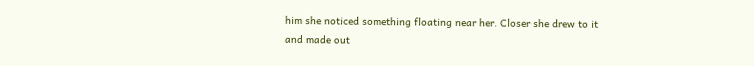him she noticed something floating near her. Closer she drew to it and made out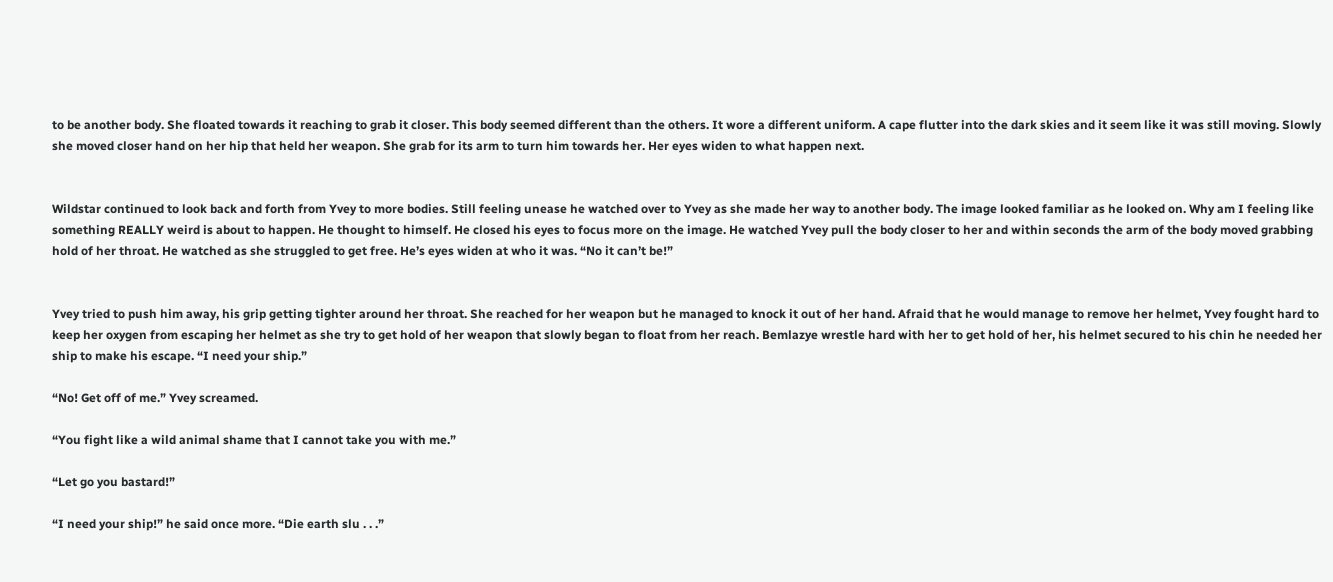to be another body. She floated towards it reaching to grab it closer. This body seemed different than the others. It wore a different uniform. A cape flutter into the dark skies and it seem like it was still moving. Slowly she moved closer hand on her hip that held her weapon. She grab for its arm to turn him towards her. Her eyes widen to what happen next.


Wildstar continued to look back and forth from Yvey to more bodies. Still feeling unease he watched over to Yvey as she made her way to another body. The image looked familiar as he looked on. Why am I feeling like something REALLY weird is about to happen. He thought to himself. He closed his eyes to focus more on the image. He watched Yvey pull the body closer to her and within seconds the arm of the body moved grabbing hold of her throat. He watched as she struggled to get free. He’s eyes widen at who it was. “No it can’t be!”


Yvey tried to push him away, his grip getting tighter around her throat. She reached for her weapon but he managed to knock it out of her hand. Afraid that he would manage to remove her helmet, Yvey fought hard to keep her oxygen from escaping her helmet as she try to get hold of her weapon that slowly began to float from her reach. Bemlazye wrestle hard with her to get hold of her, his helmet secured to his chin he needed her ship to make his escape. “I need your ship.”

“No! Get off of me.” Yvey screamed.

“You fight like a wild animal shame that I cannot take you with me.”

“Let go you bastard!”

“I need your ship!” he said once more. “Die earth slu . . .”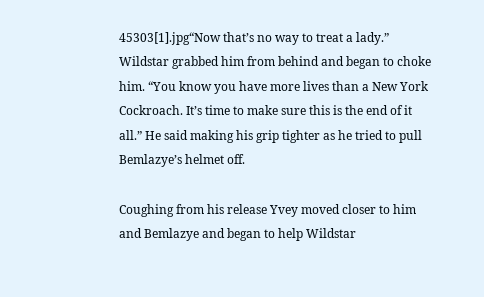45303[1].jpg“Now that’s no way to treat a lady.” Wildstar grabbed him from behind and began to choke him. “You know you have more lives than a New York Cockroach. It’s time to make sure this is the end of it all.” He said making his grip tighter as he tried to pull Bemlazye’s helmet off.

Coughing from his release Yvey moved closer to him and Bemlazye and began to help Wildstar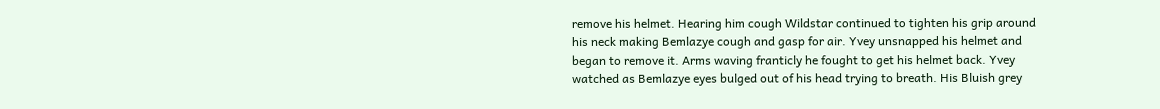remove his helmet. Hearing him cough Wildstar continued to tighten his grip around his neck making Bemlazye cough and gasp for air. Yvey unsnapped his helmet and began to remove it. Arms waving franticly he fought to get his helmet back. Yvey watched as Bemlazye eyes bulged out of his head trying to breath. His Bluish grey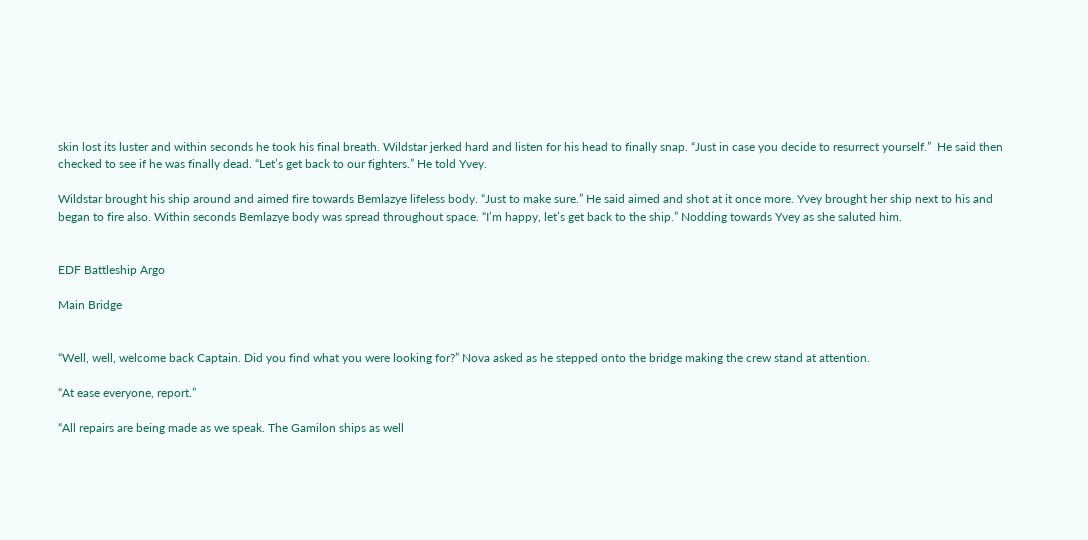skin lost its luster and within seconds he took his final breath. Wildstar jerked hard and listen for his head to finally snap. “Just in case you decide to resurrect yourself.”  He said then checked to see if he was finally dead. “Let’s get back to our fighters.” He told Yvey.

Wildstar brought his ship around and aimed fire towards Bemlazye lifeless body. “Just to make sure.” He said aimed and shot at it once more. Yvey brought her ship next to his and began to fire also. Within seconds Bemlazye body was spread throughout space. “I’m happy, let’s get back to the ship.” Nodding towards Yvey as she saluted him.


EDF Battleship Argo

Main Bridge


“Well, well, welcome back Captain. Did you find what you were looking for?” Nova asked as he stepped onto the bridge making the crew stand at attention.

“At ease everyone, report.”

“All repairs are being made as we speak. The Gamilon ships as well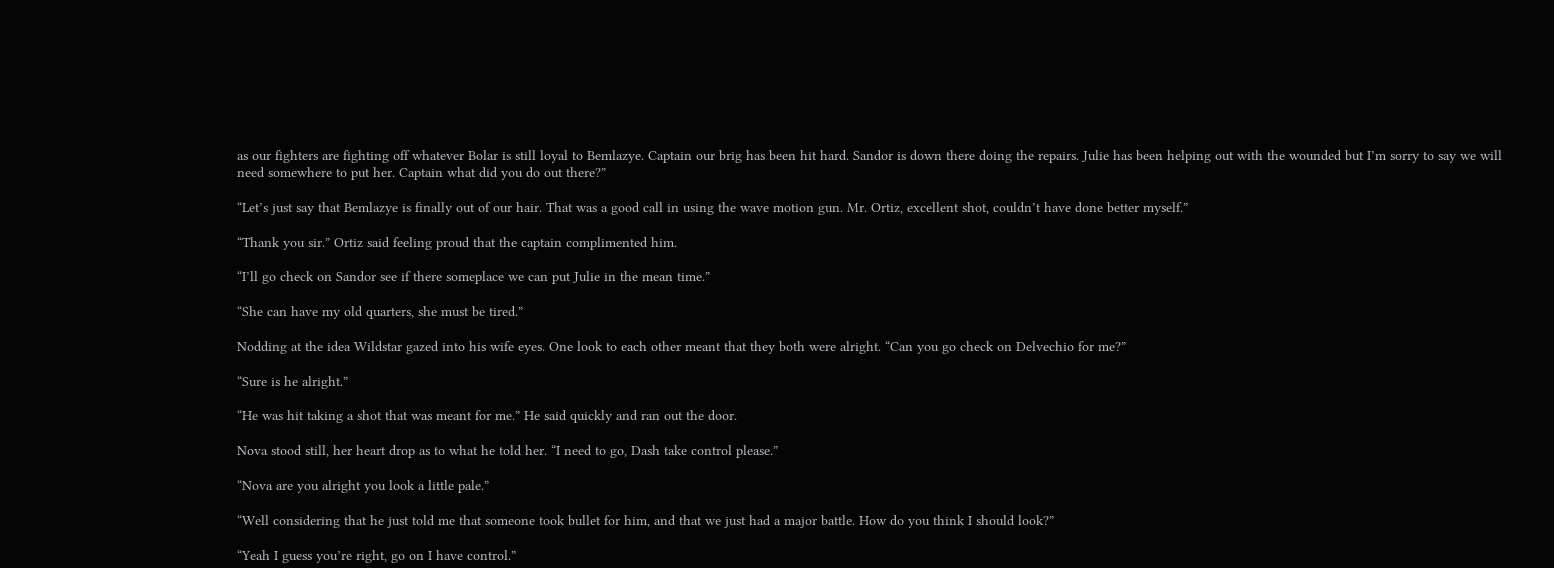as our fighters are fighting off whatever Bolar is still loyal to Bemlazye. Captain our brig has been hit hard. Sandor is down there doing the repairs. Julie has been helping out with the wounded but I’m sorry to say we will need somewhere to put her. Captain what did you do out there?”

“Let’s just say that Bemlazye is finally out of our hair. That was a good call in using the wave motion gun. Mr. Ortiz, excellent shot, couldn’t have done better myself.”

“Thank you sir.” Ortiz said feeling proud that the captain complimented him.

“I’ll go check on Sandor see if there someplace we can put Julie in the mean time.”

“She can have my old quarters, she must be tired.”

Nodding at the idea Wildstar gazed into his wife eyes. One look to each other meant that they both were alright. “Can you go check on Delvechio for me?”

“Sure is he alright.”

“He was hit taking a shot that was meant for me.” He said quickly and ran out the door.

Nova stood still, her heart drop as to what he told her. “I need to go, Dash take control please.”

“Nova are you alright you look a little pale.”

“Well considering that he just told me that someone took bullet for him, and that we just had a major battle. How do you think I should look?”

“Yeah I guess you’re right, go on I have control.”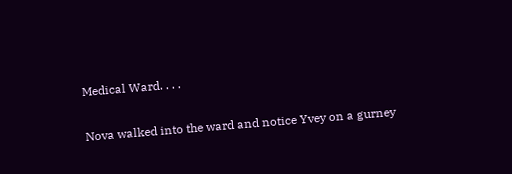Medical Ward. . . .

Nova walked into the ward and notice Yvey on a gurney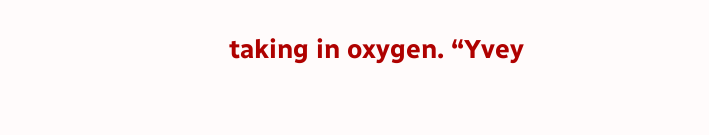taking in oxygen. “Yvey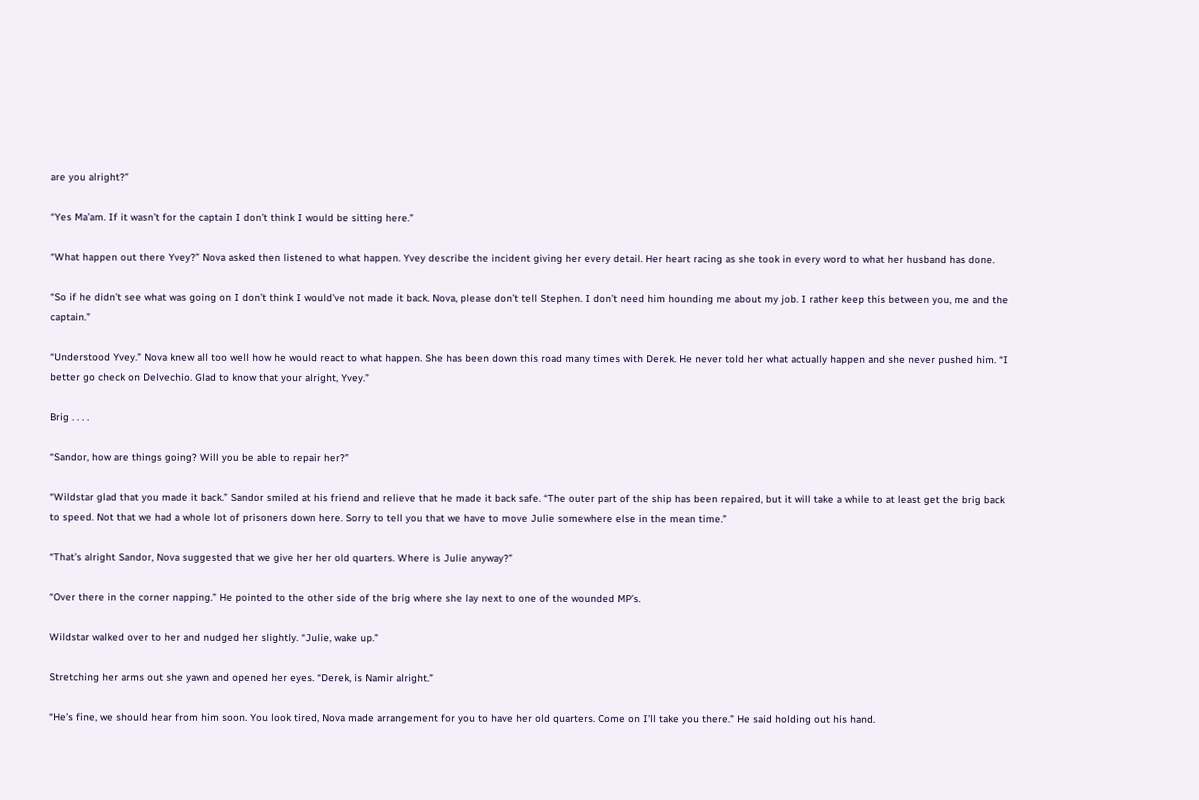are you alright?”

“Yes Ma’am. If it wasn’t for the captain I don’t think I would be sitting here.”

“What happen out there Yvey?” Nova asked then listened to what happen. Yvey describe the incident giving her every detail. Her heart racing as she took in every word to what her husband has done.

“So if he didn’t see what was going on I don’t think I would’ve not made it back. Nova, please don’t tell Stephen. I don’t need him hounding me about my job. I rather keep this between you, me and the captain.”

“Understood Yvey.” Nova knew all too well how he would react to what happen. She has been down this road many times with Derek. He never told her what actually happen and she never pushed him. “I better go check on Delvechio. Glad to know that your alright, Yvey.”

Brig . . . .

“Sandor, how are things going? Will you be able to repair her?”

“Wildstar glad that you made it back.” Sandor smiled at his friend and relieve that he made it back safe. “The outer part of the ship has been repaired, but it will take a while to at least get the brig back to speed. Not that we had a whole lot of prisoners down here. Sorry to tell you that we have to move Julie somewhere else in the mean time.”

“That’s alright Sandor, Nova suggested that we give her her old quarters. Where is Julie anyway?”

“Over there in the corner napping.” He pointed to the other side of the brig where she lay next to one of the wounded MP’s.

Wildstar walked over to her and nudged her slightly. “Julie, wake up.”

Stretching her arms out she yawn and opened her eyes. “Derek, is Namir alright.”

“He’s fine, we should hear from him soon. You look tired, Nova made arrangement for you to have her old quarters. Come on I’ll take you there.” He said holding out his hand.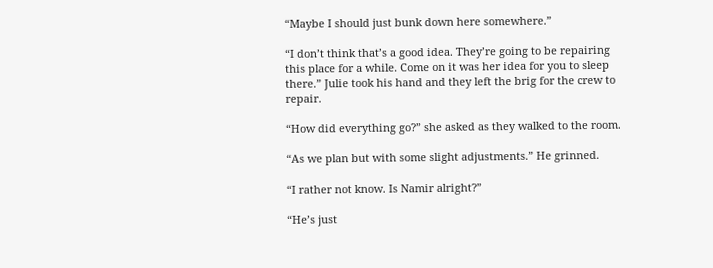“Maybe I should just bunk down here somewhere.”

“I don’t think that’s a good idea. They’re going to be repairing this place for a while. Come on it was her idea for you to sleep there.” Julie took his hand and they left the brig for the crew to repair.

“How did everything go?” she asked as they walked to the room.

“As we plan but with some slight adjustments.” He grinned.

“I rather not know. Is Namir alright?”

“He’s just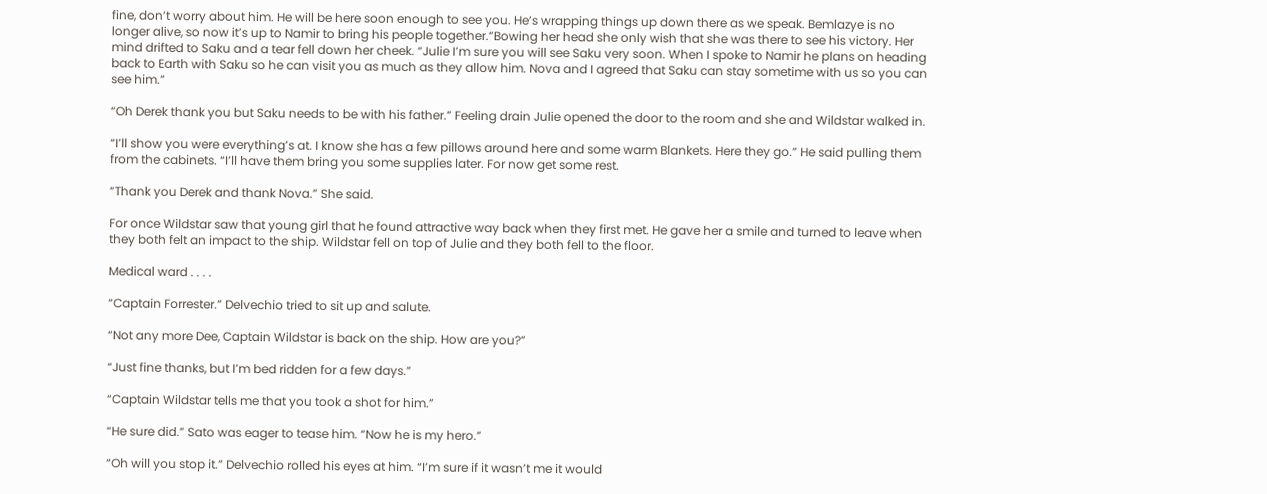fine, don’t worry about him. He will be here soon enough to see you. He’s wrapping things up down there as we speak. Bemlazye is no longer alive, so now it’s up to Namir to bring his people together.”Bowing her head she only wish that she was there to see his victory. Her mind drifted to Saku and a tear fell down her cheek. “Julie I’m sure you will see Saku very soon. When I spoke to Namir he plans on heading back to Earth with Saku so he can visit you as much as they allow him. Nova and I agreed that Saku can stay sometime with us so you can see him.”

“Oh Derek thank you but Saku needs to be with his father.” Feeling drain Julie opened the door to the room and she and Wildstar walked in.

“I’ll show you were everything’s at. I know she has a few pillows around here and some warm Blankets. Here they go.” He said pulling them from the cabinets. “I’ll have them bring you some supplies later. For now get some rest.

“Thank you Derek and thank Nova.” She said.

For once Wildstar saw that young girl that he found attractive way back when they first met. He gave her a smile and turned to leave when they both felt an impact to the ship. Wildstar fell on top of Julie and they both fell to the floor.

Medical ward . . . .

“Captain Forrester.” Delvechio tried to sit up and salute.

“Not any more Dee, Captain Wildstar is back on the ship. How are you?”

“Just fine thanks, but I’m bed ridden for a few days.”

“Captain Wildstar tells me that you took a shot for him.”

“He sure did.” Sato was eager to tease him. “Now he is my hero.”

“Oh will you stop it.” Delvechio rolled his eyes at him. “I’m sure if it wasn’t me it would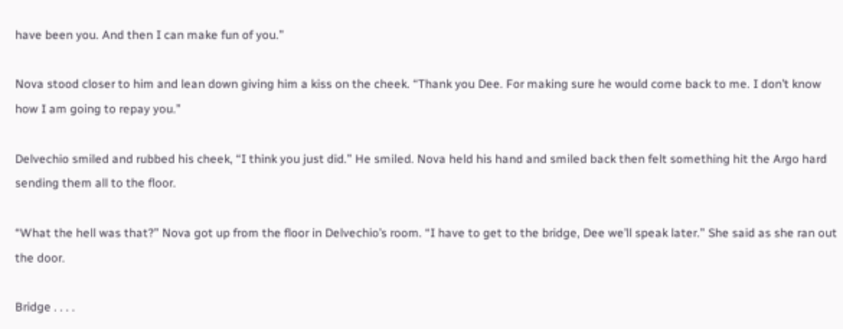have been you. And then I can make fun of you.”

Nova stood closer to him and lean down giving him a kiss on the cheek. “Thank you Dee. For making sure he would come back to me. I don’t know how I am going to repay you.”

Delvechio smiled and rubbed his cheek, “I think you just did.” He smiled. Nova held his hand and smiled back then felt something hit the Argo hard sending them all to the floor.

“What the hell was that?” Nova got up from the floor in Delvechio’s room. “I have to get to the bridge, Dee we’ll speak later.” She said as she ran out the door.

Bridge . . . .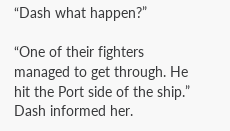“Dash what happen?”

“One of their fighters managed to get through. He hit the Port side of the ship.” Dash informed her.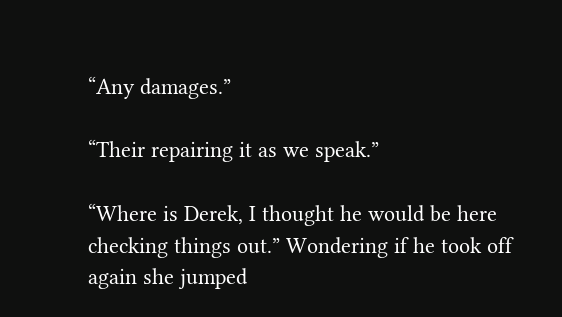“Any damages.”

“Their repairing it as we speak.”

“Where is Derek, I thought he would be here checking things out.” Wondering if he took off again she jumped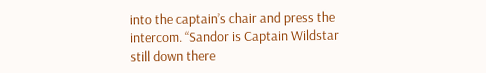into the captain’s chair and press the intercom. “Sandor is Captain Wildstar still down there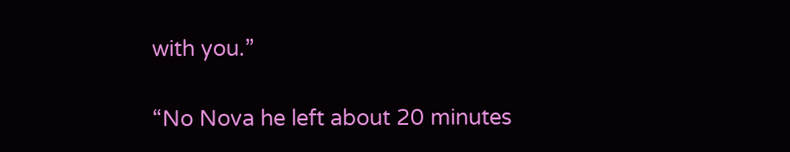with you.”

“No Nova he left about 20 minutes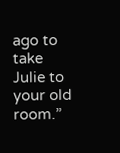ago to take Julie to your old room.”